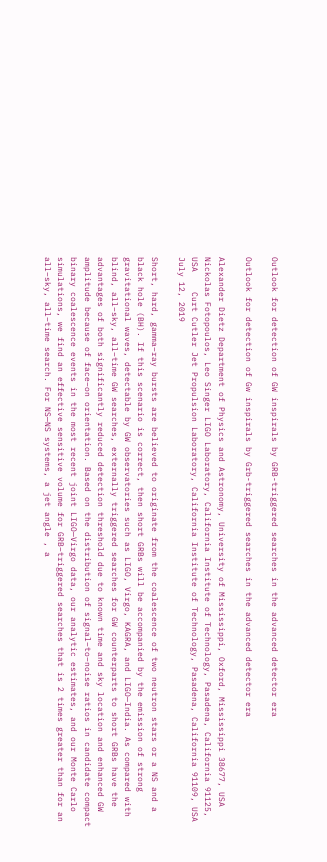Outlook for detection of GW inspirals by GRB-triggered searches in the advanced detector era

Outlook for detection of Gw inspirals by Grb-triggered searches in the advanced detector era

Alexander Dietz Department of Physics and Astronomy, University of Mississippi, Oxford, Mississippi 38677, USA    Nickolas Fotopoulos, Leo Singer LIGO Laboratory, California Institute of Technology, Pasadena, California 91125, USA    Curt Cutler Jet Propulsion Laboratory, California Institute of Technology, Pasadena, California 91109, USA
July 12, 2019

Short, hard, gamma–ray bursts are believed to originate from the coalescence of two neutron stars or a NS and a black hole (BH). If this scenario is correct, then short GRBs will be accompanied by the emission of strong gravitational waves, detectable by GW observatories such as LIGO, Virgo, KAGRA, and LIGO—India. As compared with blind, all–sky, all–time GW searches, externally triggered searches for GW counterparts to short GRBs have the advantages of both significantly reduced detection threshold due to known time and sky location and enhanced GW amplitude because of face–on orientation. Based on the distribution of signal–to–noise ratios in candidate compact binary coalescence events in the most recent joint LIGO—Virgo data, our analytic estimates, and our Monte Carlo simulations, we find an effective sensitive volume for GRB–triggered searches that is 2 times greater than for an all–sky, all–time search. For NS—NS systems, a jet angle , a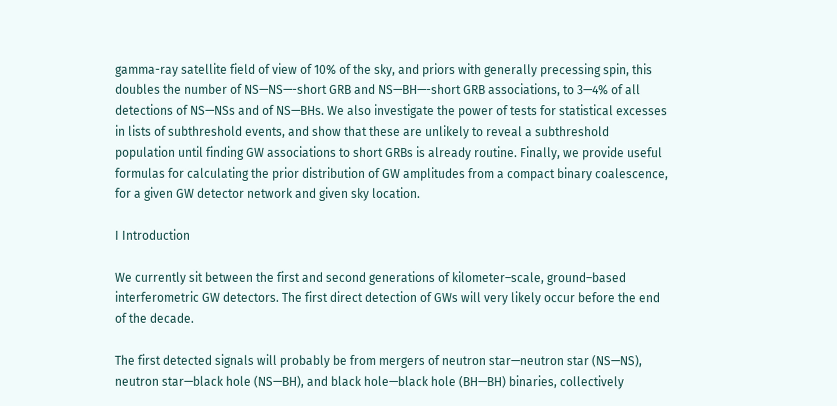gamma-ray satellite field of view of 10% of the sky, and priors with generally precessing spin, this doubles the number of NS—NS—-short GRB and NS—BH—-short GRB associations, to 3—4% of all detections of NS—NSs and of NS—BHs. We also investigate the power of tests for statistical excesses in lists of subthreshold events, and show that these are unlikely to reveal a subthreshold population until finding GW associations to short GRBs is already routine. Finally, we provide useful formulas for calculating the prior distribution of GW amplitudes from a compact binary coalescence, for a given GW detector network and given sky location.

I Introduction

We currently sit between the first and second generations of kilometer–scale, ground–based interferometric GW detectors. The first direct detection of GWs will very likely occur before the end of the decade.

The first detected signals will probably be from mergers of neutron star—neutron star (NS—NS), neutron star—black hole (NS—BH), and black hole—black hole (BH—BH) binaries, collectively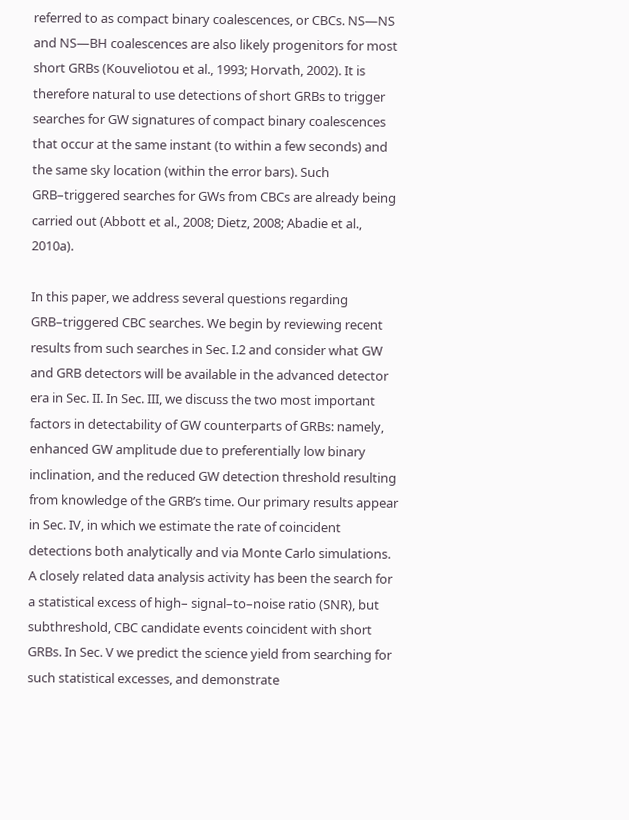referred to as compact binary coalescences, or CBCs. NS—NS and NS—BH coalescences are also likely progenitors for most short GRBs (Kouveliotou et al., 1993; Horvath, 2002). It is therefore natural to use detections of short GRBs to trigger searches for GW signatures of compact binary coalescences that occur at the same instant (to within a few seconds) and the same sky location (within the error bars). Such GRB–triggered searches for GWs from CBCs are already being carried out (Abbott et al., 2008; Dietz, 2008; Abadie et al., 2010a).

In this paper, we address several questions regarding GRB–triggered CBC searches. We begin by reviewing recent results from such searches in Sec. I.2 and consider what GW and GRB detectors will be available in the advanced detector era in Sec. II. In Sec. III, we discuss the two most important factors in detectability of GW counterparts of GRBs: namely, enhanced GW amplitude due to preferentially low binary inclination, and the reduced GW detection threshold resulting from knowledge of the GRB’s time. Our primary results appear in Sec. IV, in which we estimate the rate of coincident detections both analytically and via Monte Carlo simulations. A closely related data analysis activity has been the search for a statistical excess of high– signal–to–noise ratio (SNR), but subthreshold, CBC candidate events coincident with short GRBs. In Sec. V we predict the science yield from searching for such statistical excesses, and demonstrate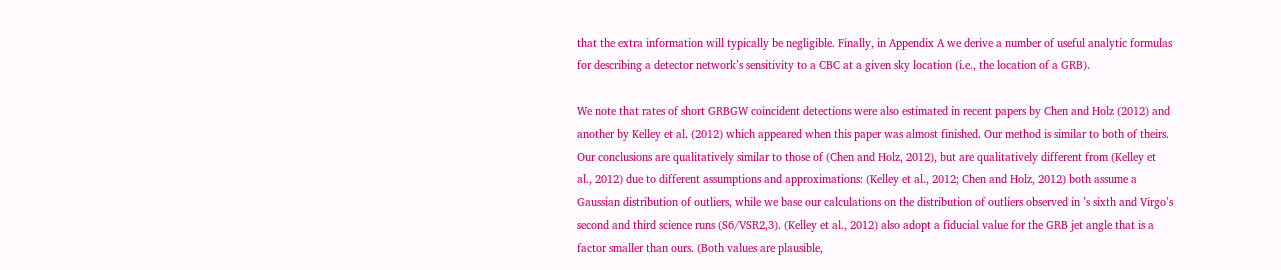that the extra information will typically be negligible. Finally, in Appendix A we derive a number of useful analytic formulas for describing a detector network’s sensitivity to a CBC at a given sky location (i.e., the location of a GRB).

We note that rates of short GRBGW coincident detections were also estimated in recent papers by Chen and Holz (2012) and another by Kelley et al. (2012) which appeared when this paper was almost finished. Our method is similar to both of theirs. Our conclusions are qualitatively similar to those of (Chen and Holz, 2012), but are qualitatively different from (Kelley et al., 2012) due to different assumptions and approximations: (Kelley et al., 2012; Chen and Holz, 2012) both assume a Gaussian distribution of outliers, while we base our calculations on the distribution of outliers observed in ’s sixth and Virgo’s second and third science runs (S6/VSR2,3). (Kelley et al., 2012) also adopt a fiducial value for the GRB jet angle that is a factor smaller than ours. (Both values are plausible,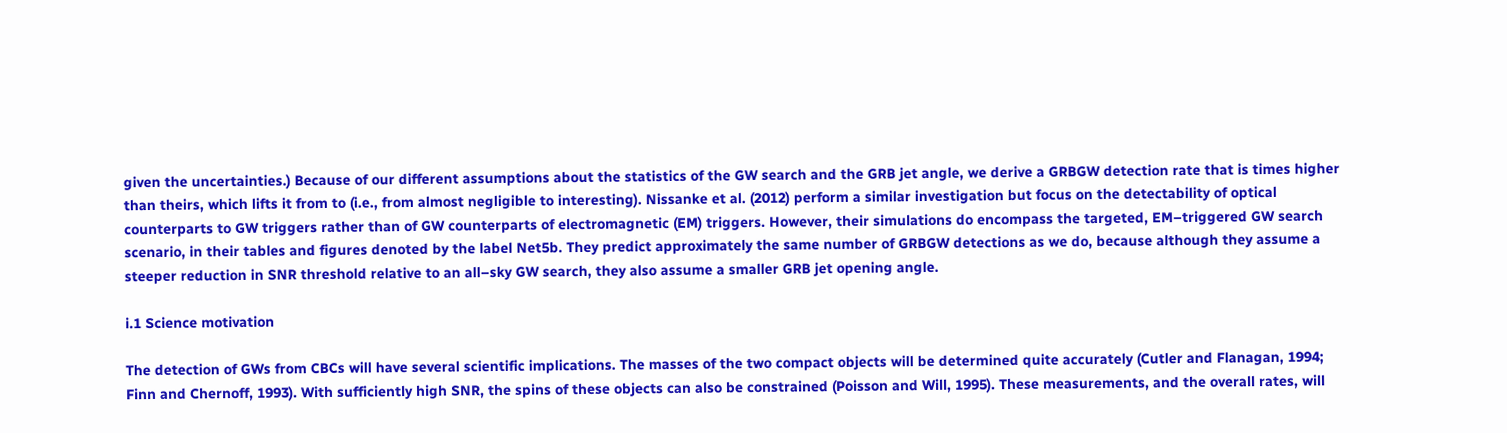given the uncertainties.) Because of our different assumptions about the statistics of the GW search and the GRB jet angle, we derive a GRBGW detection rate that is times higher than theirs, which lifts it from to (i.e., from almost negligible to interesting). Nissanke et al. (2012) perform a similar investigation but focus on the detectability of optical counterparts to GW triggers rather than of GW counterparts of electromagnetic (EM) triggers. However, their simulations do encompass the targeted, EM–triggered GW search scenario, in their tables and figures denoted by the label Net5b. They predict approximately the same number of GRBGW detections as we do, because although they assume a steeper reduction in SNR threshold relative to an all–sky GW search, they also assume a smaller GRB jet opening angle.

i.1 Science motivation

The detection of GWs from CBCs will have several scientific implications. The masses of the two compact objects will be determined quite accurately (Cutler and Flanagan, 1994; Finn and Chernoff, 1993). With sufficiently high SNR, the spins of these objects can also be constrained (Poisson and Will, 1995). These measurements, and the overall rates, will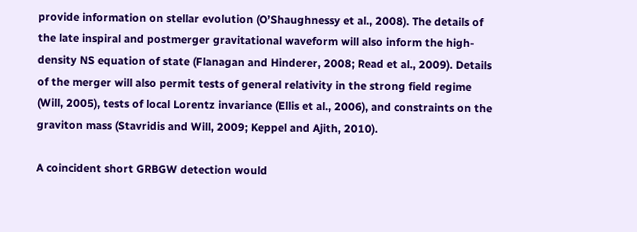provide information on stellar evolution (O’Shaughnessy et al., 2008). The details of the late inspiral and postmerger gravitational waveform will also inform the high-density NS equation of state (Flanagan and Hinderer, 2008; Read et al., 2009). Details of the merger will also permit tests of general relativity in the strong field regime (Will, 2005), tests of local Lorentz invariance (Ellis et al., 2006), and constraints on the graviton mass (Stavridis and Will, 2009; Keppel and Ajith, 2010).

A coincident short GRBGW detection would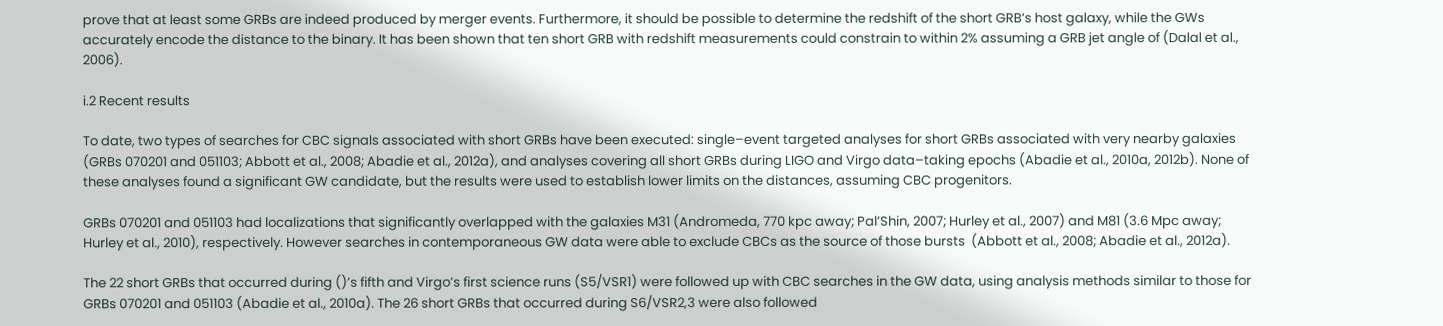prove that at least some GRBs are indeed produced by merger events. Furthermore, it should be possible to determine the redshift of the short GRB’s host galaxy, while the GWs accurately encode the distance to the binary. It has been shown that ten short GRB with redshift measurements could constrain to within 2% assuming a GRB jet angle of (Dalal et al., 2006).

i.2 Recent results

To date, two types of searches for CBC signals associated with short GRBs have been executed: single–event targeted analyses for short GRBs associated with very nearby galaxies (GRBs 070201 and 051103; Abbott et al., 2008; Abadie et al., 2012a), and analyses covering all short GRBs during LIGO and Virgo data–taking epochs (Abadie et al., 2010a, 2012b). None of these analyses found a significant GW candidate, but the results were used to establish lower limits on the distances, assuming CBC progenitors.

GRBs 070201 and 051103 had localizations that significantly overlapped with the galaxies M31 (Andromeda, 770 kpc away; Pal’Shin, 2007; Hurley et al., 2007) and M81 (3.6 Mpc away; Hurley et al., 2010), respectively. However searches in contemporaneous GW data were able to exclude CBCs as the source of those bursts  (Abbott et al., 2008; Abadie et al., 2012a).

The 22 short GRBs that occurred during ()’s fifth and Virgo’s first science runs (S5/VSR1) were followed up with CBC searches in the GW data, using analysis methods similar to those for GRBs 070201 and 051103 (Abadie et al., 2010a). The 26 short GRBs that occurred during S6/VSR2,3 were also followed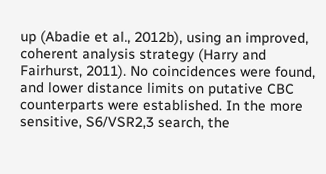up (Abadie et al., 2012b), using an improved, coherent analysis strategy (Harry and Fairhurst, 2011). No coincidences were found, and lower distance limits on putative CBC counterparts were established. In the more sensitive, S6/VSR2,3 search, the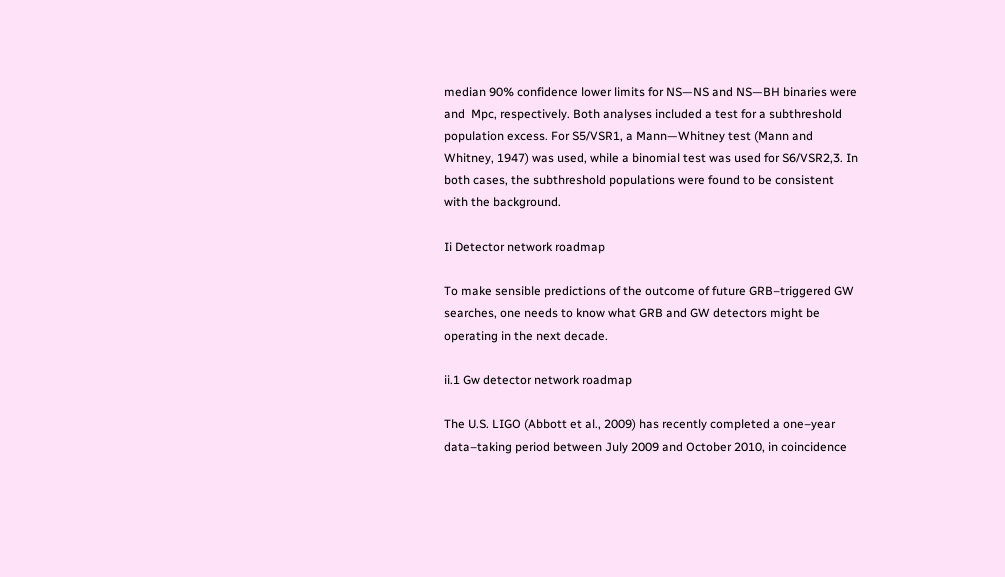median 90% confidence lower limits for NS—NS and NS—BH binaries were and  Mpc, respectively. Both analyses included a test for a subthreshold population excess. For S5/VSR1, a Mann—Whitney test (Mann and Whitney, 1947) was used, while a binomial test was used for S6/VSR2,3. In both cases, the subthreshold populations were found to be consistent with the background.

Ii Detector network roadmap

To make sensible predictions of the outcome of future GRB–triggered GW searches, one needs to know what GRB and GW detectors might be operating in the next decade.

ii.1 Gw detector network roadmap

The U.S. LIGO (Abbott et al., 2009) has recently completed a one–year data–taking period between July 2009 and October 2010, in coincidence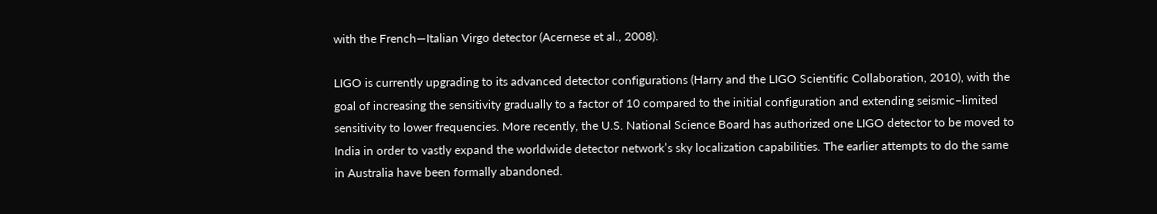with the French—Italian Virgo detector (Acernese et al., 2008).

LIGO is currently upgrading to its advanced detector configurations (Harry and the LIGO Scientific Collaboration, 2010), with the goal of increasing the sensitivity gradually to a factor of 10 compared to the initial configuration and extending seismic–limited sensitivity to lower frequencies. More recently, the U.S. National Science Board has authorized one LIGO detector to be moved to India in order to vastly expand the worldwide detector network’s sky localization capabilities. The earlier attempts to do the same in Australia have been formally abandoned.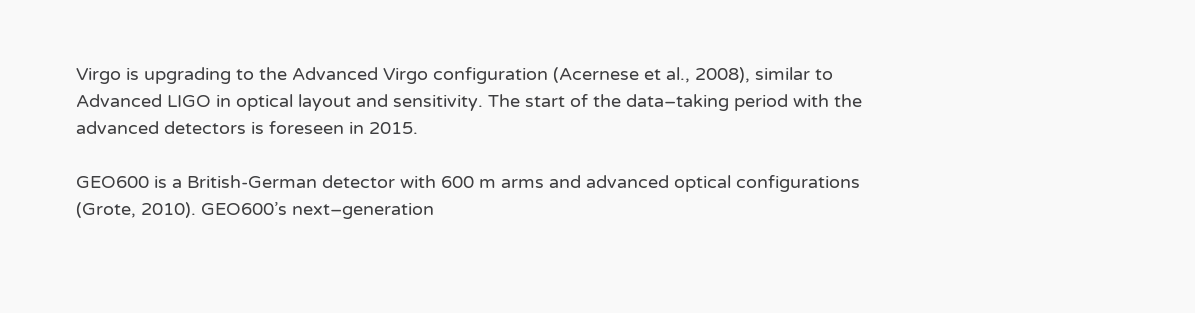Virgo is upgrading to the Advanced Virgo configuration (Acernese et al., 2008), similar to Advanced LIGO in optical layout and sensitivity. The start of the data–taking period with the advanced detectors is foreseen in 2015.

GEO600 is a British-German detector with 600 m arms and advanced optical configurations (Grote, 2010). GEO600’s next–generation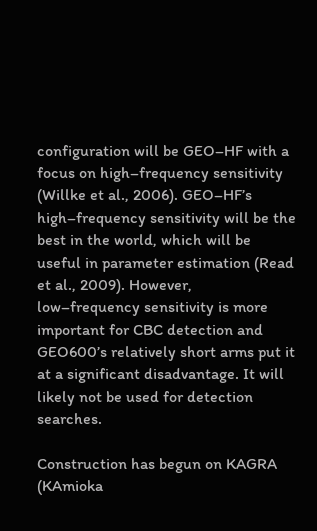configuration will be GEO–HF with a focus on high–frequency sensitivity (Willke et al., 2006). GEO–HF’s high–frequency sensitivity will be the best in the world, which will be useful in parameter estimation (Read et al., 2009). However, low–frequency sensitivity is more important for CBC detection and GEO600’s relatively short arms put it at a significant disadvantage. It will likely not be used for detection searches.

Construction has begun on KAGRA (KAmioka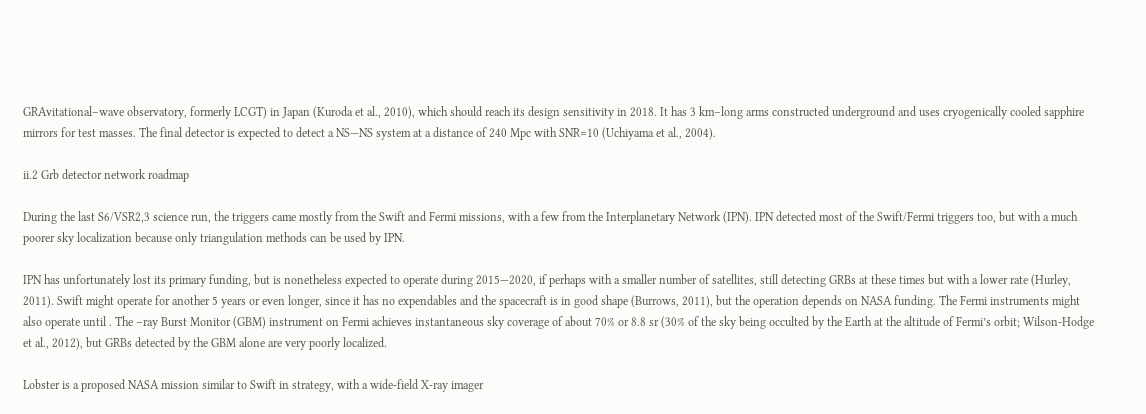GRAvitational–wave observatory, formerly LCGT) in Japan (Kuroda et al., 2010), which should reach its design sensitivity in 2018. It has 3 km–long arms constructed underground and uses cryogenically cooled sapphire mirrors for test masses. The final detector is expected to detect a NS—NS system at a distance of 240 Mpc with SNR=10 (Uchiyama et al., 2004).

ii.2 Grb detector network roadmap

During the last S6/VSR2,3 science run, the triggers came mostly from the Swift and Fermi missions, with a few from the Interplanetary Network (IPN). IPN detected most of the Swift/Fermi triggers too, but with a much poorer sky localization because only triangulation methods can be used by IPN.

IPN has unfortunately lost its primary funding, but is nonetheless expected to operate during 2015—2020, if perhaps with a smaller number of satellites, still detecting GRBs at these times but with a lower rate (Hurley, 2011). Swift might operate for another 5 years or even longer, since it has no expendables and the spacecraft is in good shape (Burrows, 2011), but the operation depends on NASA funding. The Fermi instruments might also operate until . The –ray Burst Monitor (GBM) instrument on Fermi achieves instantaneous sky coverage of about 70% or 8.8 sr (30% of the sky being occulted by the Earth at the altitude of Fermi’s orbit; Wilson-Hodge et al., 2012), but GRBs detected by the GBM alone are very poorly localized.

Lobster is a proposed NASA mission similar to Swift in strategy, with a wide-field X-ray imager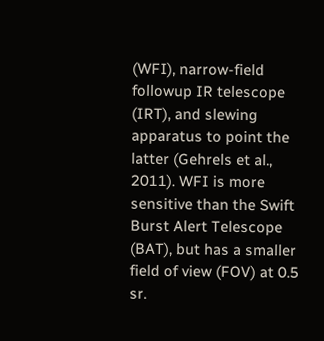(WFI), narrow-field followup IR telescope (IRT), and slewing apparatus to point the latter (Gehrels et al., 2011). WFI is more sensitive than the Swift Burst Alert Telescope (BAT), but has a smaller field of view (FOV) at 0.5 sr.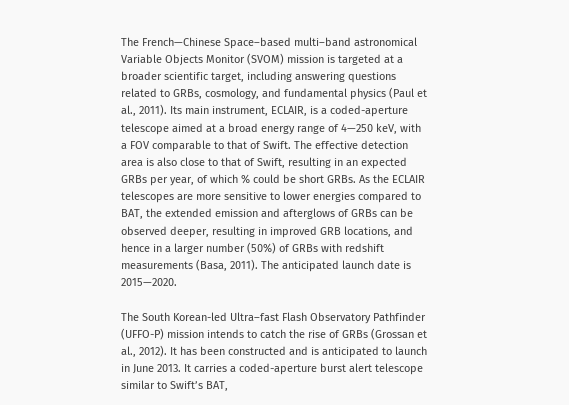The French—Chinese Space–based multi–band astronomical Variable Objects Monitor (SVOM) mission is targeted at a broader scientific target, including answering questions related to GRBs, cosmology, and fundamental physics (Paul et al., 2011). Its main instrument, ECLAIR, is a coded-aperture telescope aimed at a broad energy range of 4—250 keV, with a FOV comparable to that of Swift. The effective detection area is also close to that of Swift, resulting in an expected GRBs per year, of which % could be short GRBs. As the ECLAIR telescopes are more sensitive to lower energies compared to BAT, the extended emission and afterglows of GRBs can be observed deeper, resulting in improved GRB locations, and hence in a larger number (50%) of GRBs with redshift measurements (Basa, 2011). The anticipated launch date is 2015—2020.

The South Korean-led Ultra–fast Flash Observatory Pathfinder (UFFO-P) mission intends to catch the rise of GRBs (Grossan et al., 2012). It has been constructed and is anticipated to launch in June 2013. It carries a coded-aperture burst alert telescope similar to Swift’s BAT,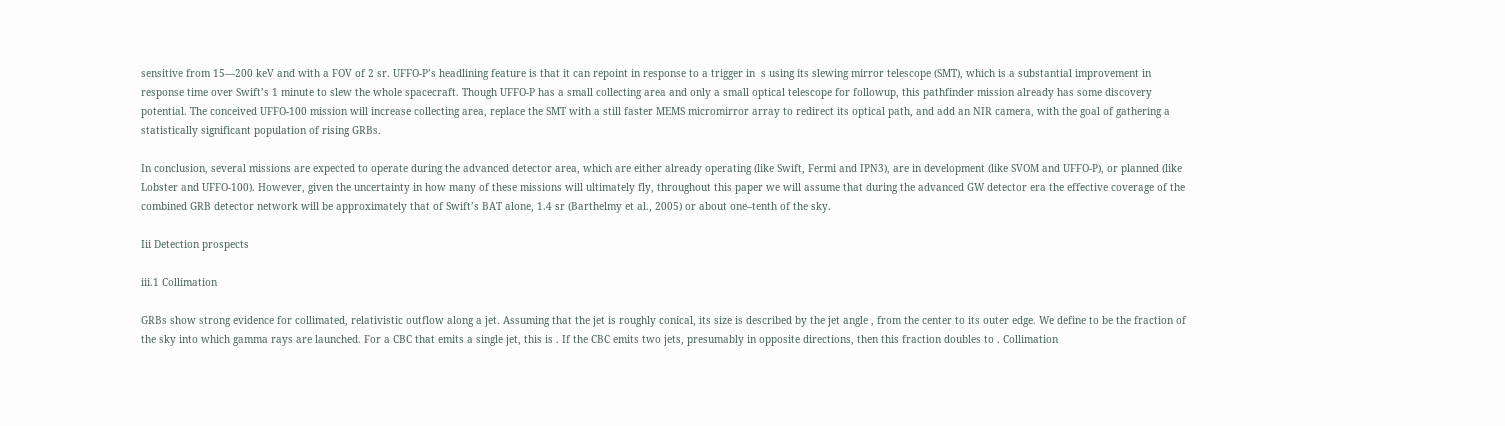sensitive from 15—200 keV and with a FOV of 2 sr. UFFO-P’s headlining feature is that it can repoint in response to a trigger in  s using its slewing mirror telescope (SMT), which is a substantial improvement in response time over Swift’s 1 minute to slew the whole spacecraft. Though UFFO-P has a small collecting area and only a small optical telescope for followup, this pathfinder mission already has some discovery potential. The conceived UFFO-100 mission will increase collecting area, replace the SMT with a still faster MEMS micromirror array to redirect its optical path, and add an NIR camera, with the goal of gathering a statistically significant population of rising GRBs.

In conclusion, several missions are expected to operate during the advanced detector area, which are either already operating (like Swift, Fermi and IPN3), are in development (like SVOM and UFFO-P), or planned (like Lobster and UFFO-100). However, given the uncertainty in how many of these missions will ultimately fly, throughout this paper we will assume that during the advanced GW detector era the effective coverage of the combined GRB detector network will be approximately that of Swift’s BAT alone, 1.4 sr (Barthelmy et al., 2005) or about one–tenth of the sky.

Iii Detection prospects

iii.1 Collimation

GRBs show strong evidence for collimated, relativistic outflow along a jet. Assuming that the jet is roughly conical, its size is described by the jet angle , from the center to its outer edge. We define to be the fraction of the sky into which gamma rays are launched. For a CBC that emits a single jet, this is . If the CBC emits two jets, presumably in opposite directions, then this fraction doubles to . Collimation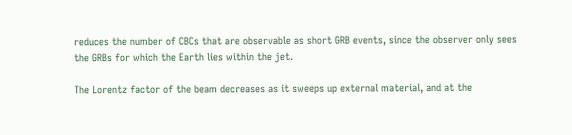reduces the number of CBCs that are observable as short GRB events, since the observer only sees the GRBs for which the Earth lies within the jet.

The Lorentz factor of the beam decreases as it sweeps up external material, and at the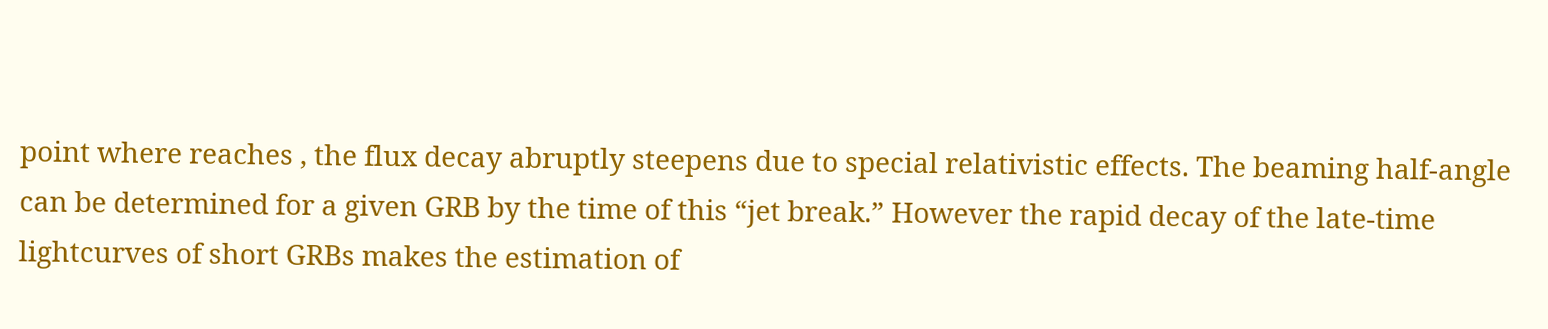point where reaches , the flux decay abruptly steepens due to special relativistic effects. The beaming half-angle can be determined for a given GRB by the time of this “jet break.” However the rapid decay of the late-time lightcurves of short GRBs makes the estimation of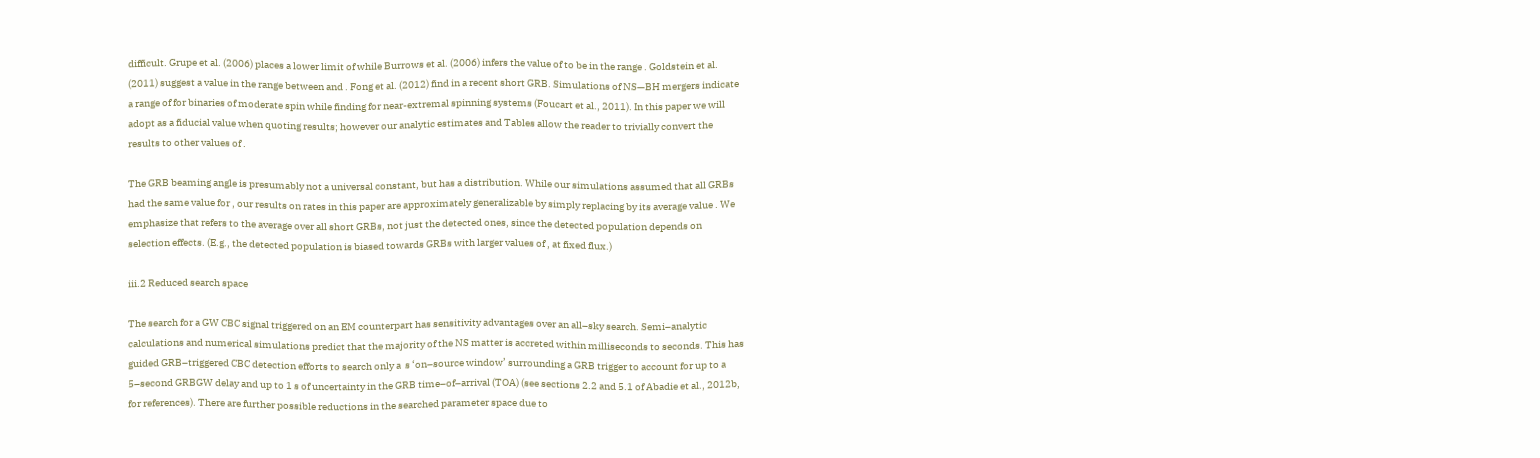difficult. Grupe et al. (2006) places a lower limit of while Burrows et al. (2006) infers the value of to be in the range . Goldstein et al. (2011) suggest a value in the range between and . Fong et al. (2012) find in a recent short GRB. Simulations of NS—BH mergers indicate a range of for binaries of moderate spin while finding for near-extremal spinning systems (Foucart et al., 2011). In this paper we will adopt as a fiducial value when quoting results; however our analytic estimates and Tables allow the reader to trivially convert the results to other values of .

The GRB beaming angle is presumably not a universal constant, but has a distribution. While our simulations assumed that all GRBs had the same value for , our results on rates in this paper are approximately generalizable by simply replacing by its average value . We emphasize that refers to the average over all short GRBs, not just the detected ones, since the detected population depends on selection effects. (E.g., the detected population is biased towards GRBs with larger values of , at fixed flux.)

iii.2 Reduced search space

The search for a GW CBC signal triggered on an EM counterpart has sensitivity advantages over an all–sky search. Semi–analytic calculations and numerical simulations predict that the majority of the NS matter is accreted within milliseconds to seconds. This has guided GRB–triggered CBC detection efforts to search only a  s ‘on–source window’ surrounding a GRB trigger to account for up to a 5–second GRBGW delay and up to 1 s of uncertainty in the GRB time–of–arrival (TOA) (see sections 2.2 and 5.1 of Abadie et al., 2012b, for references). There are further possible reductions in the searched parameter space due to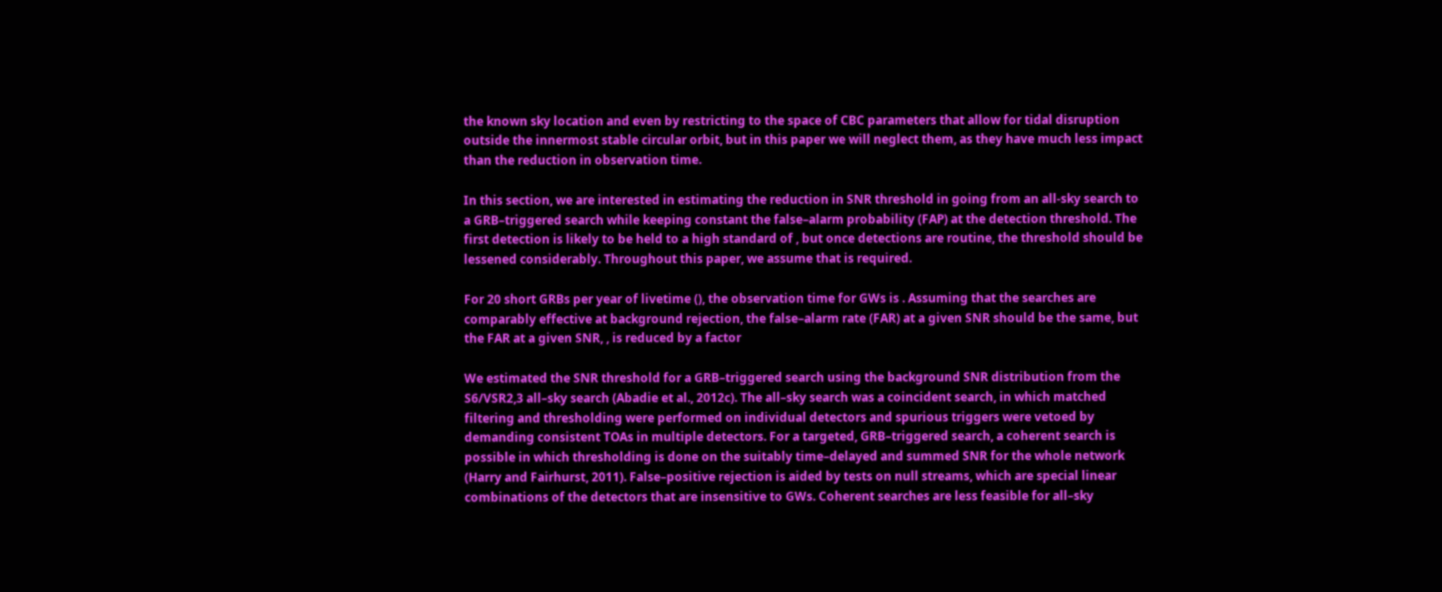the known sky location and even by restricting to the space of CBC parameters that allow for tidal disruption outside the innermost stable circular orbit, but in this paper we will neglect them, as they have much less impact than the reduction in observation time.

In this section, we are interested in estimating the reduction in SNR threshold in going from an all-sky search to a GRB–triggered search while keeping constant the false–alarm probability (FAP) at the detection threshold. The first detection is likely to be held to a high standard of , but once detections are routine, the threshold should be lessened considerably. Throughout this paper, we assume that is required.

For 20 short GRBs per year of livetime (), the observation time for GWs is . Assuming that the searches are comparably effective at background rejection, the false–alarm rate (FAR) at a given SNR should be the same, but the FAR at a given SNR, , is reduced by a factor

We estimated the SNR threshold for a GRB–triggered search using the background SNR distribution from the S6/VSR2,3 all–sky search (Abadie et al., 2012c). The all–sky search was a coincident search, in which matched filtering and thresholding were performed on individual detectors and spurious triggers were vetoed by demanding consistent TOAs in multiple detectors. For a targeted, GRB–triggered search, a coherent search is possible in which thresholding is done on the suitably time–delayed and summed SNR for the whole network (Harry and Fairhurst, 2011). False–positive rejection is aided by tests on null streams, which are special linear combinations of the detectors that are insensitive to GWs. Coherent searches are less feasible for all–sky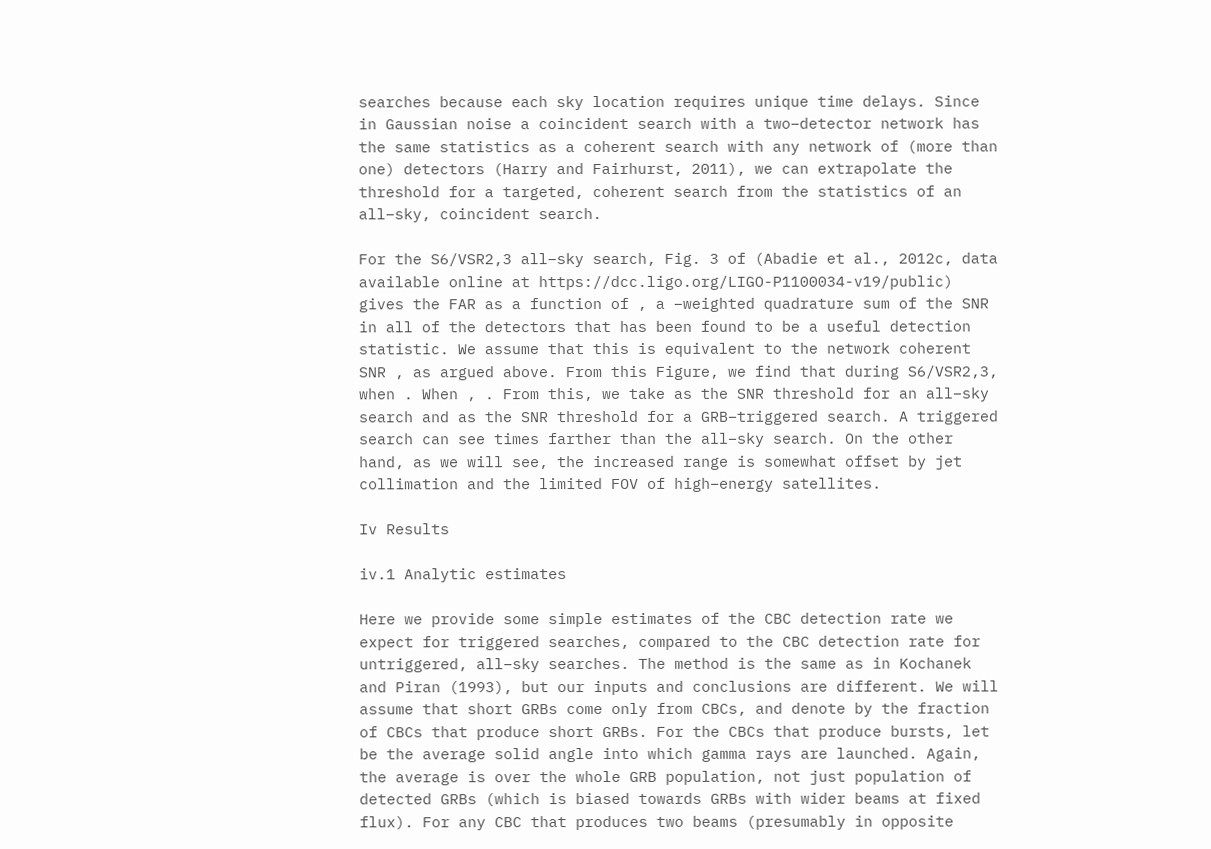searches because each sky location requires unique time delays. Since in Gaussian noise a coincident search with a two–detector network has the same statistics as a coherent search with any network of (more than one) detectors (Harry and Fairhurst, 2011), we can extrapolate the threshold for a targeted, coherent search from the statistics of an all–sky, coincident search.

For the S6/VSR2,3 all–sky search, Fig. 3 of (Abadie et al., 2012c, data available online at https://dcc.ligo.org/LIGO-P1100034-v19/public) gives the FAR as a function of , a –weighted quadrature sum of the SNR in all of the detectors that has been found to be a useful detection statistic. We assume that this is equivalent to the network coherent SNR , as argued above. From this Figure, we find that during S6/VSR2,3, when . When , . From this, we take as the SNR threshold for an all–sky search and as the SNR threshold for a GRB–triggered search. A triggered search can see times farther than the all–sky search. On the other hand, as we will see, the increased range is somewhat offset by jet collimation and the limited FOV of high–energy satellites.

Iv Results

iv.1 Analytic estimates

Here we provide some simple estimates of the CBC detection rate we expect for triggered searches, compared to the CBC detection rate for untriggered, all–sky searches. The method is the same as in Kochanek and Piran (1993), but our inputs and conclusions are different. We will assume that short GRBs come only from CBCs, and denote by the fraction of CBCs that produce short GRBs. For the CBCs that produce bursts, let be the average solid angle into which gamma rays are launched. Again, the average is over the whole GRB population, not just population of detected GRBs (which is biased towards GRBs with wider beams at fixed flux). For any CBC that produces two beams (presumably in opposite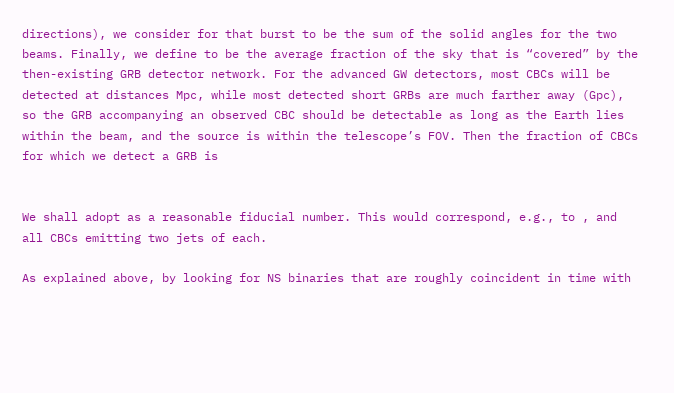directions), we consider for that burst to be the sum of the solid angles for the two beams. Finally, we define to be the average fraction of the sky that is “covered” by the then-existing GRB detector network. For the advanced GW detectors, most CBCs will be detected at distances Mpc, while most detected short GRBs are much farther away (Gpc), so the GRB accompanying an observed CBC should be detectable as long as the Earth lies within the beam, and the source is within the telescope’s FOV. Then the fraction of CBCs for which we detect a GRB is


We shall adopt as a reasonable fiducial number. This would correspond, e.g., to , and all CBCs emitting two jets of each.

As explained above, by looking for NS binaries that are roughly coincident in time with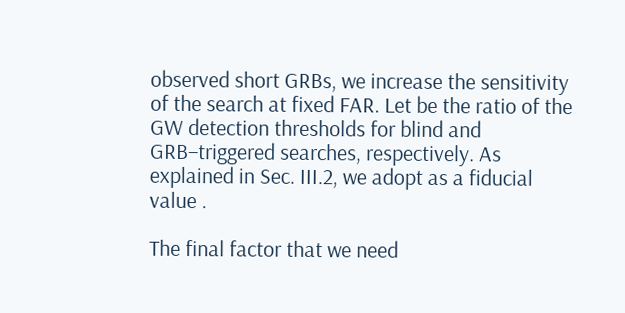observed short GRBs, we increase the sensitivity of the search at fixed FAR. Let be the ratio of the GW detection thresholds for blind and GRB–triggered searches, respectively. As explained in Sec. III.2, we adopt as a fiducial value .

The final factor that we need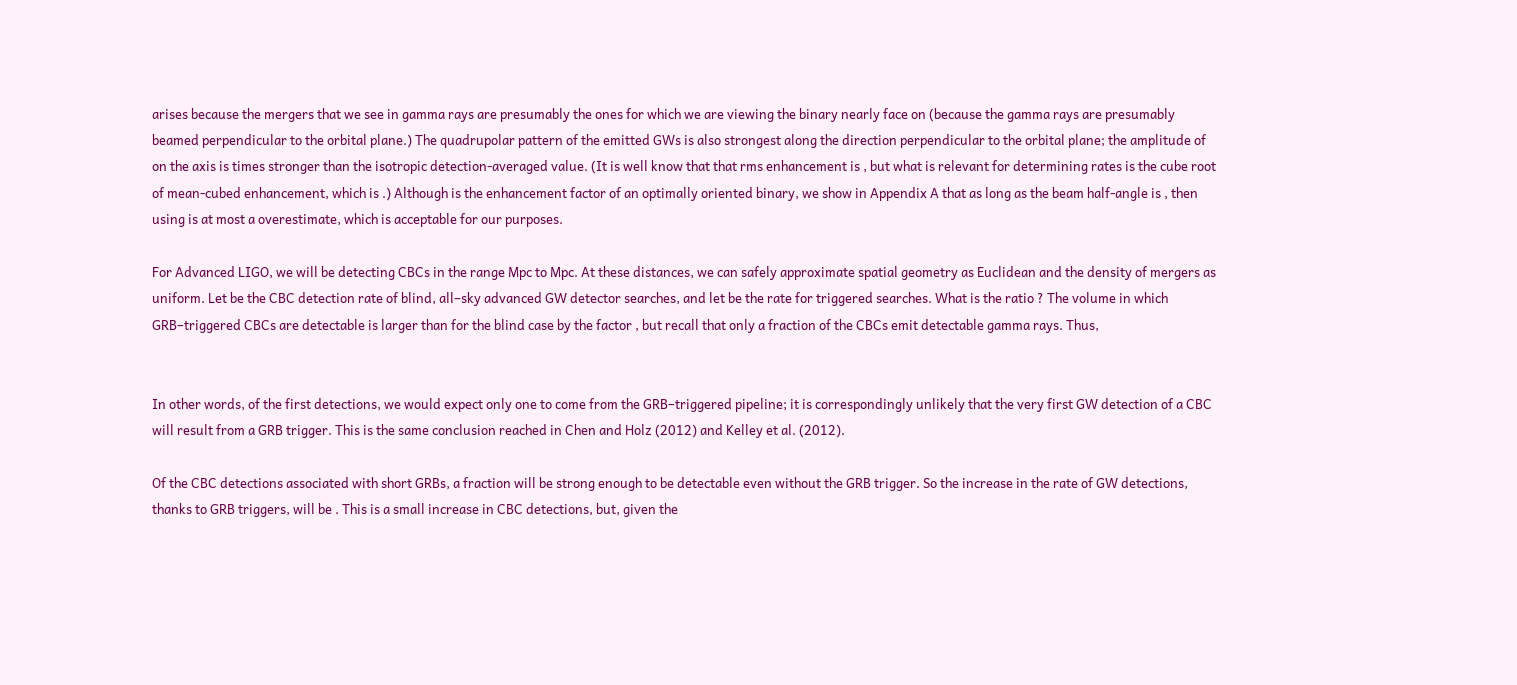arises because the mergers that we see in gamma rays are presumably the ones for which we are viewing the binary nearly face on (because the gamma rays are presumably beamed perpendicular to the orbital plane.) The quadrupolar pattern of the emitted GWs is also strongest along the direction perpendicular to the orbital plane; the amplitude of on the axis is times stronger than the isotropic detection-averaged value. (It is well know that that rms enhancement is , but what is relevant for determining rates is the cube root of mean-cubed enhancement, which is .) Although is the enhancement factor of an optimally oriented binary, we show in Appendix A that as long as the beam half-angle is , then using is at most a overestimate, which is acceptable for our purposes.

For Advanced LIGO, we will be detecting CBCs in the range Mpc to Mpc. At these distances, we can safely approximate spatial geometry as Euclidean and the density of mergers as uniform. Let be the CBC detection rate of blind, all–sky advanced GW detector searches, and let be the rate for triggered searches. What is the ratio ? The volume in which GRB–triggered CBCs are detectable is larger than for the blind case by the factor , but recall that only a fraction of the CBCs emit detectable gamma rays. Thus,


In other words, of the first detections, we would expect only one to come from the GRB–triggered pipeline; it is correspondingly unlikely that the very first GW detection of a CBC will result from a GRB trigger. This is the same conclusion reached in Chen and Holz (2012) and Kelley et al. (2012).

Of the CBC detections associated with short GRBs, a fraction will be strong enough to be detectable even without the GRB trigger. So the increase in the rate of GW detections, thanks to GRB triggers, will be . This is a small increase in CBC detections, but, given the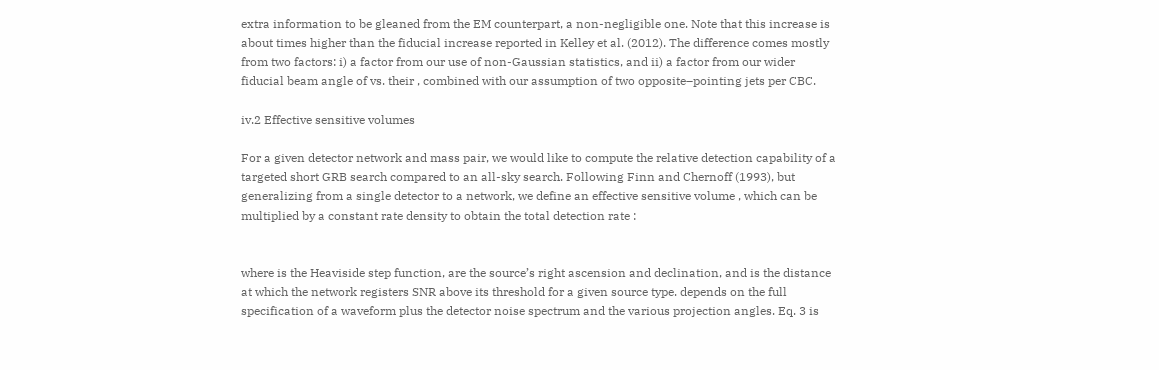extra information to be gleaned from the EM counterpart, a non-negligible one. Note that this increase is about times higher than the fiducial increase reported in Kelley et al. (2012). The difference comes mostly from two factors: i) a factor from our use of non-Gaussian statistics, and ii) a factor from our wider fiducial beam angle of vs. their , combined with our assumption of two opposite–pointing jets per CBC.

iv.2 Effective sensitive volumes

For a given detector network and mass pair, we would like to compute the relative detection capability of a targeted short GRB search compared to an all-sky search. Following Finn and Chernoff (1993), but generalizing from a single detector to a network, we define an effective sensitive volume , which can be multiplied by a constant rate density to obtain the total detection rate :


where is the Heaviside step function, are the source’s right ascension and declination, and is the distance at which the network registers SNR above its threshold for a given source type. depends on the full specification of a waveform plus the detector noise spectrum and the various projection angles. Eq. 3 is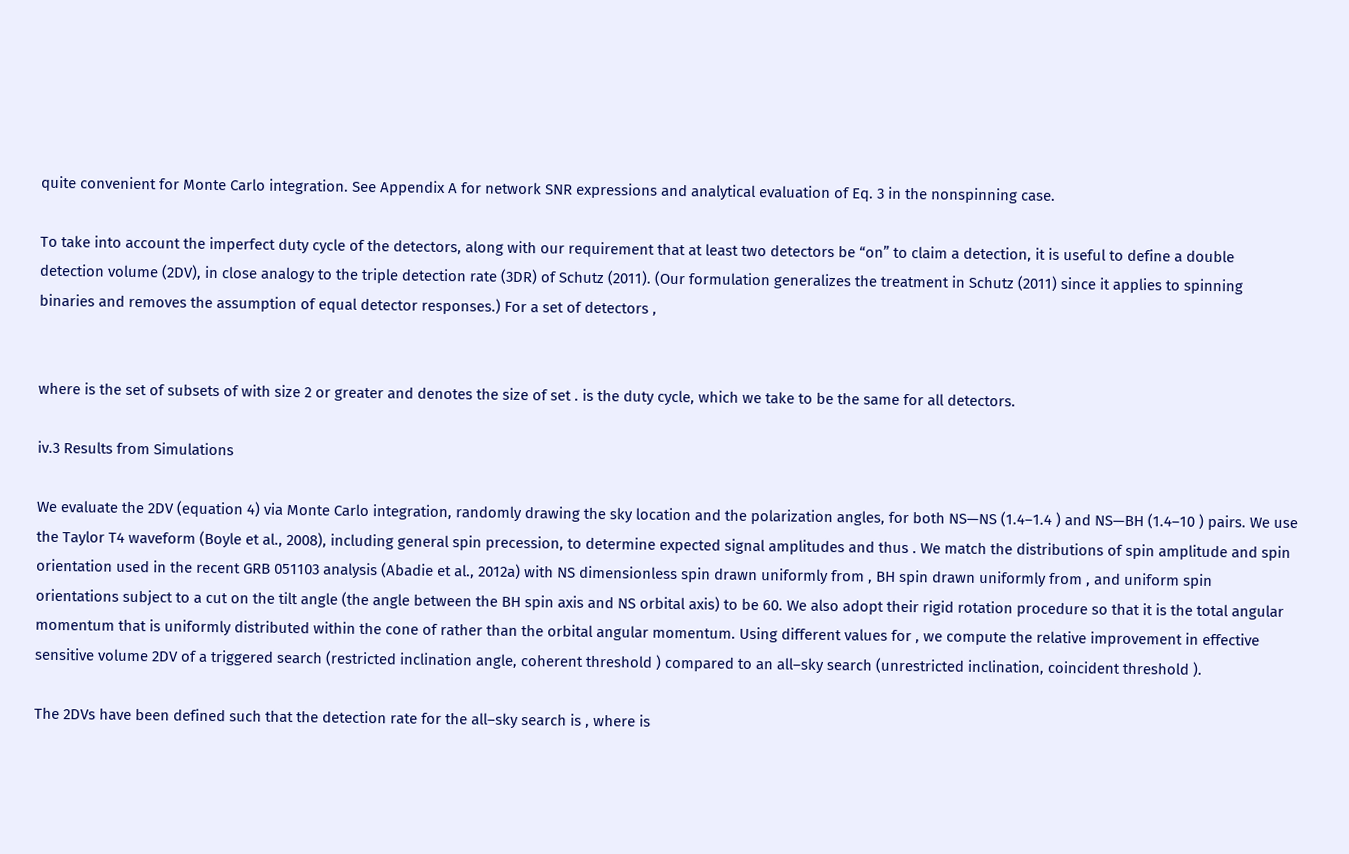quite convenient for Monte Carlo integration. See Appendix A for network SNR expressions and analytical evaluation of Eq. 3 in the nonspinning case.

To take into account the imperfect duty cycle of the detectors, along with our requirement that at least two detectors be “on” to claim a detection, it is useful to define a double detection volume (2DV), in close analogy to the triple detection rate (3DR) of Schutz (2011). (Our formulation generalizes the treatment in Schutz (2011) since it applies to spinning binaries and removes the assumption of equal detector responses.) For a set of detectors ,


where is the set of subsets of with size 2 or greater and denotes the size of set . is the duty cycle, which we take to be the same for all detectors.

iv.3 Results from Simulations

We evaluate the 2DV (equation 4) via Monte Carlo integration, randomly drawing the sky location and the polarization angles, for both NS—NS (1.4–1.4 ) and NS—BH (1.4–10 ) pairs. We use the Taylor T4 waveform (Boyle et al., 2008), including general spin precession, to determine expected signal amplitudes and thus . We match the distributions of spin amplitude and spin orientation used in the recent GRB 051103 analysis (Abadie et al., 2012a) with NS dimensionless spin drawn uniformly from , BH spin drawn uniformly from , and uniform spin orientations subject to a cut on the tilt angle (the angle between the BH spin axis and NS orbital axis) to be 60. We also adopt their rigid rotation procedure so that it is the total angular momentum that is uniformly distributed within the cone of rather than the orbital angular momentum. Using different values for , we compute the relative improvement in effective sensitive volume 2DV of a triggered search (restricted inclination angle, coherent threshold ) compared to an all–sky search (unrestricted inclination, coincident threshold ).

The 2DVs have been defined such that the detection rate for the all–sky search is , where is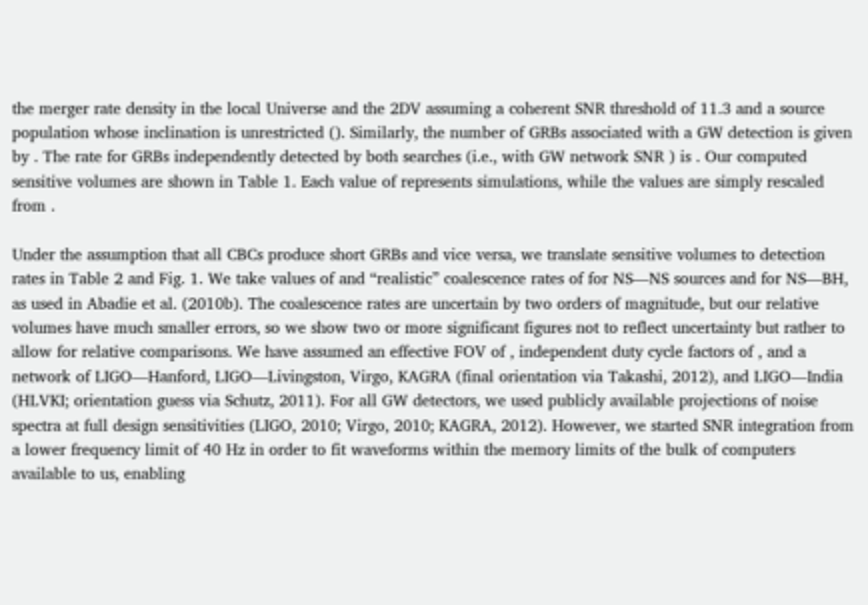the merger rate density in the local Universe and the 2DV assuming a coherent SNR threshold of 11.3 and a source population whose inclination is unrestricted (). Similarly, the number of GRBs associated with a GW detection is given by . The rate for GRBs independently detected by both searches (i.e., with GW network SNR ) is . Our computed sensitive volumes are shown in Table 1. Each value of represents simulations, while the values are simply rescaled from .

Under the assumption that all CBCs produce short GRBs and vice versa, we translate sensitive volumes to detection rates in Table 2 and Fig. 1. We take values of and “realistic” coalescence rates of for NS—NS sources and for NS—BH, as used in Abadie et al. (2010b). The coalescence rates are uncertain by two orders of magnitude, but our relative volumes have much smaller errors, so we show two or more significant figures not to reflect uncertainty but rather to allow for relative comparisons. We have assumed an effective FOV of , independent duty cycle factors of , and a network of LIGO—Hanford, LIGO—Livingston, Virgo, KAGRA (final orientation via Takashi, 2012), and LIGO—India (HLVKI; orientation guess via Schutz, 2011). For all GW detectors, we used publicly available projections of noise spectra at full design sensitivities (LIGO, 2010; Virgo, 2010; KAGRA, 2012). However, we started SNR integration from a lower frequency limit of 40 Hz in order to fit waveforms within the memory limits of the bulk of computers available to us, enabling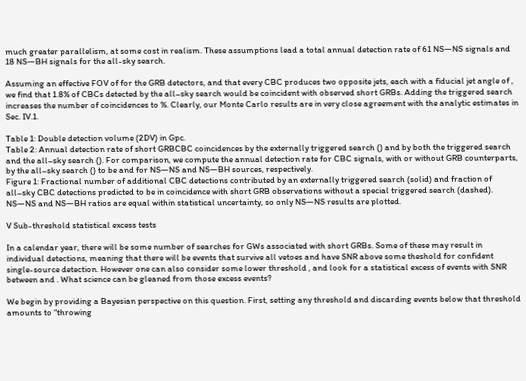much greater parallelism, at some cost in realism. These assumptions lead a total annual detection rate of 61 NS—NS signals and 18 NS—BH signals for the all-sky search.

Assuming an effective FOV of for the GRB detectors, and that every CBC produces two opposite jets, each with a fiducial jet angle of , we find that 1.8% of CBCs detected by the all–sky search would be coincident with observed short GRBs. Adding the triggered search increases the number of coincidences to %. Clearly, our Monte Carlo results are in very close agreement with the analytic estimates in Sec. IV.1.

Table 1: Double detection volume (2DV) in Gpc.
Table 2: Annual detection rate of short GRBCBC coincidences by the externally triggered search () and by both the triggered search and the all–sky search (). For comparison, we compute the annual detection rate for CBC signals, with or without GRB counterparts, by the all–sky search () to be and for NS—NS and NS—BH sources, respectively.
Figure 1: Fractional number of additional CBC detections contributed by an externally triggered search (solid) and fraction of all–sky CBC detections predicted to be in coincidence with short GRB observations without a special triggered search (dashed). NS—NS and NS—BH ratios are equal within statistical uncertainty, so only NS—NS results are plotted.

V Sub-threshold statistical excess tests

In a calendar year, there will be some number of searches for GWs associated with short GRBs. Some of these may result in individual detections, meaning that there will be events that survive all vetoes and have SNR above some theshold for confident single-source detection. However one can also consider some lower threshold , and look for a statistical excess of events with SNR between and . What science can be gleaned from those excess events?

We begin by providing a Bayesian perspective on this question. First, setting any threshold and discarding events below that threshold amounts to “throwing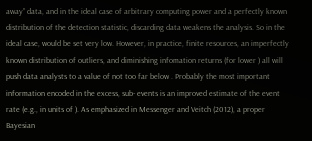away” data, and in the ideal case of arbitrary computing power and a perfectly known distribution of the detection statistic, discarding data weakens the analysis. So in the ideal case, would be set very low. However, in practice, finite resources, an imperfectly known distribution of outliers, and diminishing infomation returns (for lower ) all will push data analysts to a value of not too far below . Probably the most important information encoded in the excess, sub- events is an improved estimate of the event rate (e.g., in units of ). As emphasized in Messenger and Veitch (2012), a proper Bayesian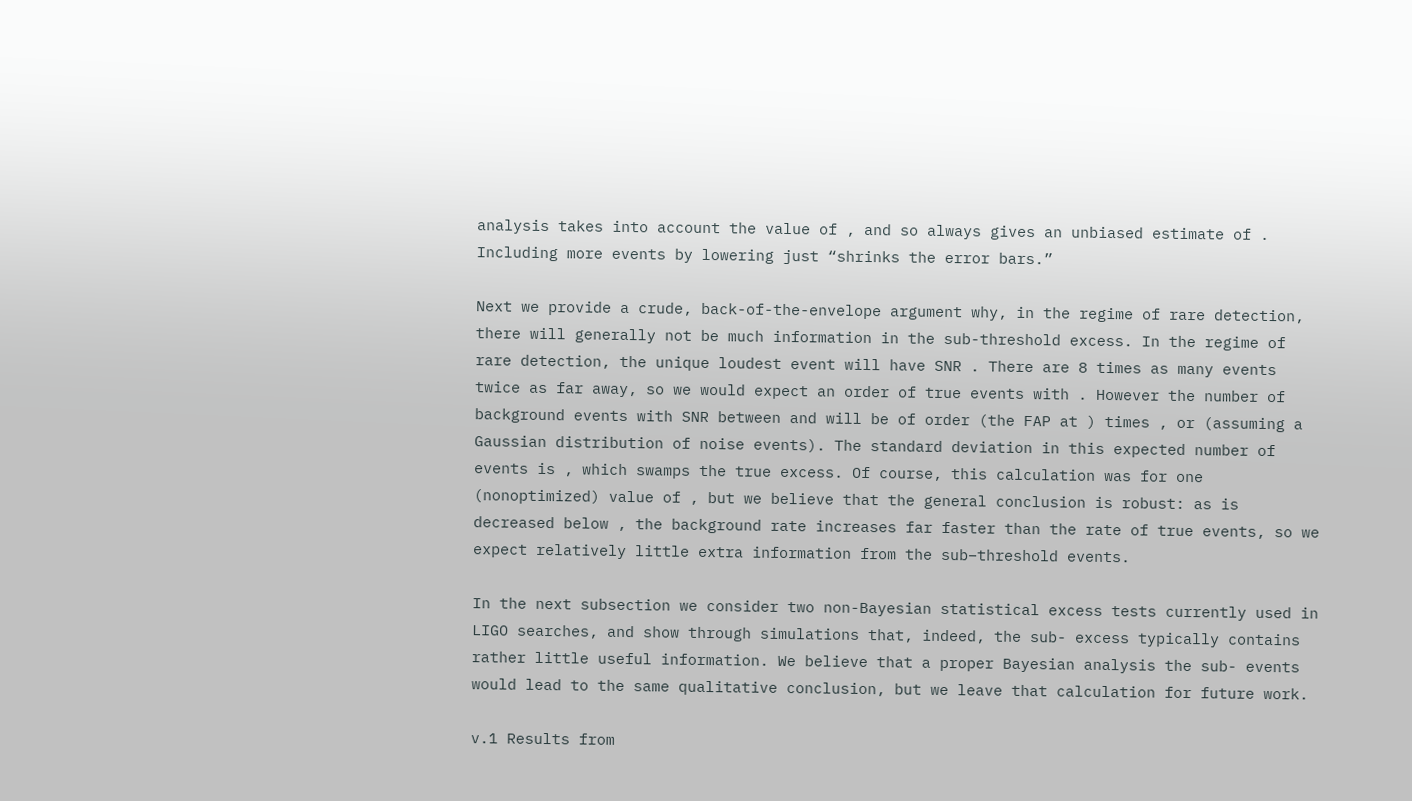analysis takes into account the value of , and so always gives an unbiased estimate of . Including more events by lowering just “shrinks the error bars.”

Next we provide a crude, back-of-the-envelope argument why, in the regime of rare detection, there will generally not be much information in the sub-threshold excess. In the regime of rare detection, the unique loudest event will have SNR . There are 8 times as many events twice as far away, so we would expect an order of true events with . However the number of background events with SNR between and will be of order (the FAP at ) times , or (assuming a Gaussian distribution of noise events). The standard deviation in this expected number of events is , which swamps the true excess. Of course, this calculation was for one (nonoptimized) value of , but we believe that the general conclusion is robust: as is decreased below , the background rate increases far faster than the rate of true events, so we expect relatively little extra information from the sub–threshold events.

In the next subsection we consider two non-Bayesian statistical excess tests currently used in LIGO searches, and show through simulations that, indeed, the sub- excess typically contains rather little useful information. We believe that a proper Bayesian analysis the sub- events would lead to the same qualitative conclusion, but we leave that calculation for future work.

v.1 Results from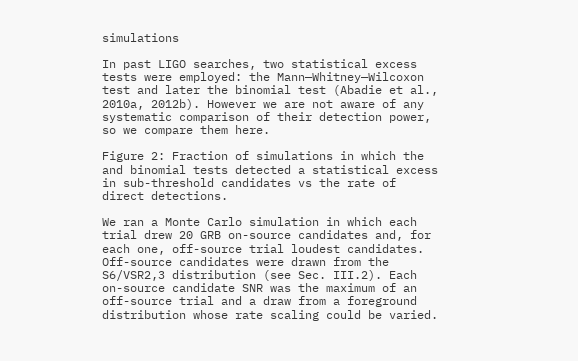simulations

In past LIGO searches, two statistical excess tests were employed: the Mann—Whitney—Wilcoxon test and later the binomial test (Abadie et al., 2010a, 2012b). However we are not aware of any systematic comparison of their detection power, so we compare them here.

Figure 2: Fraction of simulations in which the and binomial tests detected a statistical excess in sub-threshold candidates vs the rate of direct detections.

We ran a Monte Carlo simulation in which each trial drew 20 GRB on-source candidates and, for each one, off-source trial loudest candidates. Off-source candidates were drawn from the S6/VSR2,3 distribution (see Sec. III.2). Each on-source candidate SNR was the maximum of an off-source trial and a draw from a foreground distribution whose rate scaling could be varied.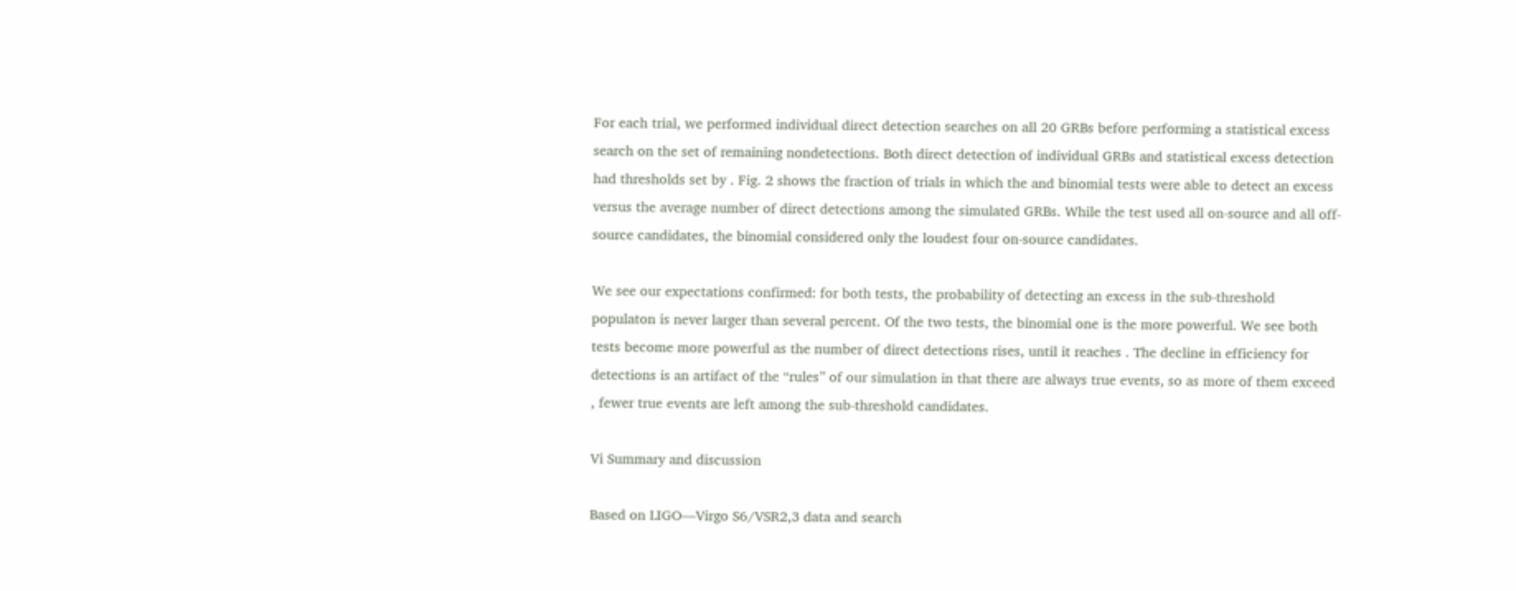For each trial, we performed individual direct detection searches on all 20 GRBs before performing a statistical excess search on the set of remaining nondetections. Both direct detection of individual GRBs and statistical excess detection had thresholds set by . Fig. 2 shows the fraction of trials in which the and binomial tests were able to detect an excess versus the average number of direct detections among the simulated GRBs. While the test used all on-source and all off-source candidates, the binomial considered only the loudest four on-source candidates.

We see our expectations confirmed: for both tests, the probability of detecting an excess in the sub-threshold populaton is never larger than several percent. Of the two tests, the binomial one is the more powerful. We see both tests become more powerful as the number of direct detections rises, until it reaches . The decline in efficiency for detections is an artifact of the “rules” of our simulation in that there are always true events, so as more of them exceed , fewer true events are left among the sub-threshold candidates.

Vi Summary and discussion

Based on LIGO—Virgo S6/VSR2,3 data and search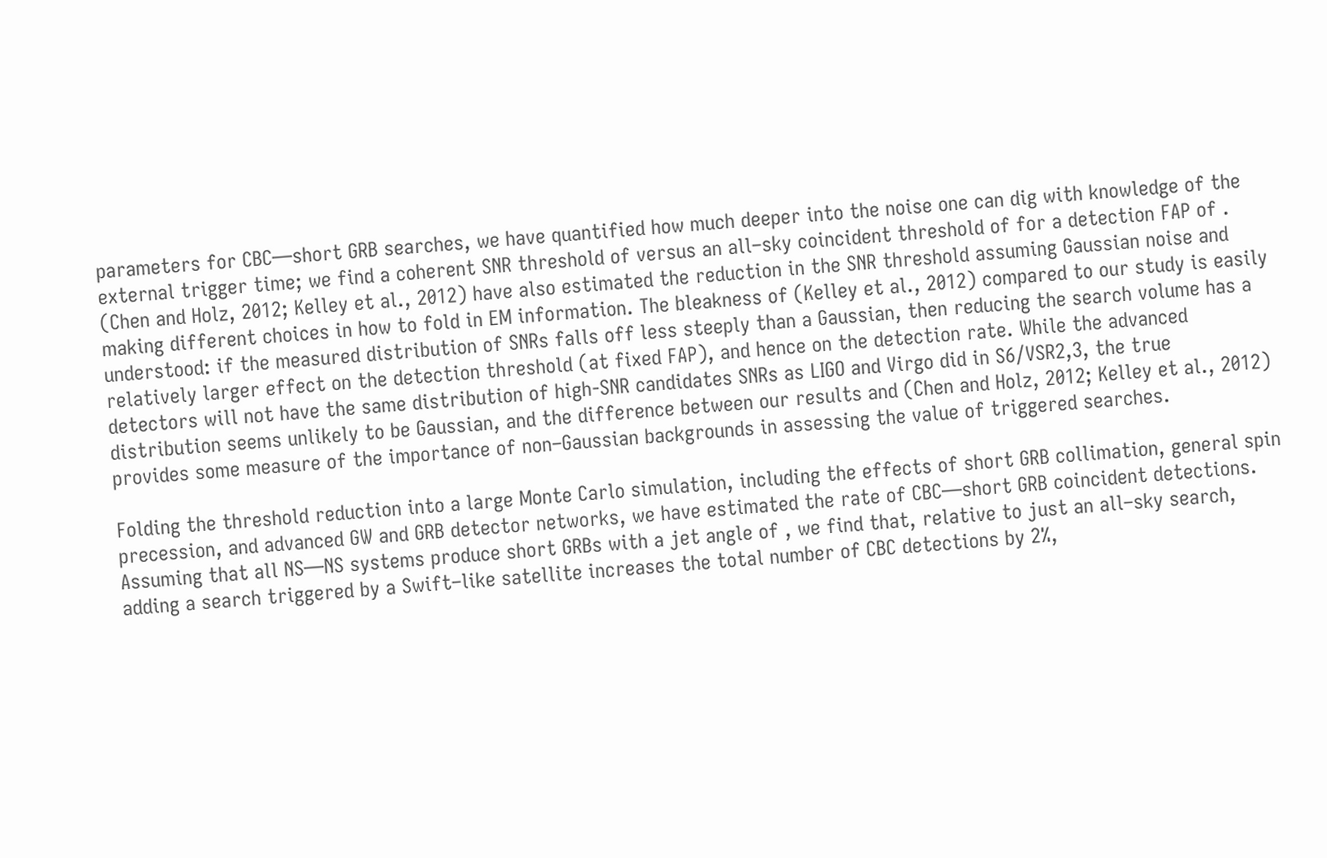parameters for CBC—short GRB searches, we have quantified how much deeper into the noise one can dig with knowledge of the external trigger time; we find a coherent SNR threshold of versus an all–sky coincident threshold of for a detection FAP of . (Chen and Holz, 2012; Kelley et al., 2012) have also estimated the reduction in the SNR threshold assuming Gaussian noise and making different choices in how to fold in EM information. The bleakness of (Kelley et al., 2012) compared to our study is easily understood: if the measured distribution of SNRs falls off less steeply than a Gaussian, then reducing the search volume has a relatively larger effect on the detection threshold (at fixed FAP), and hence on the detection rate. While the advanced detectors will not have the same distribution of high-SNR candidates SNRs as LIGO and Virgo did in S6/VSR2,3, the true distribution seems unlikely to be Gaussian, and the difference between our results and (Chen and Holz, 2012; Kelley et al., 2012) provides some measure of the importance of non–Gaussian backgrounds in assessing the value of triggered searches.

Folding the threshold reduction into a large Monte Carlo simulation, including the effects of short GRB collimation, general spin precession, and advanced GW and GRB detector networks, we have estimated the rate of CBC—short GRB coincident detections. Assuming that all NS—NS systems produce short GRBs with a jet angle of , we find that, relative to just an all–sky search, adding a search triggered by a Swift–like satellite increases the total number of CBC detections by 2%,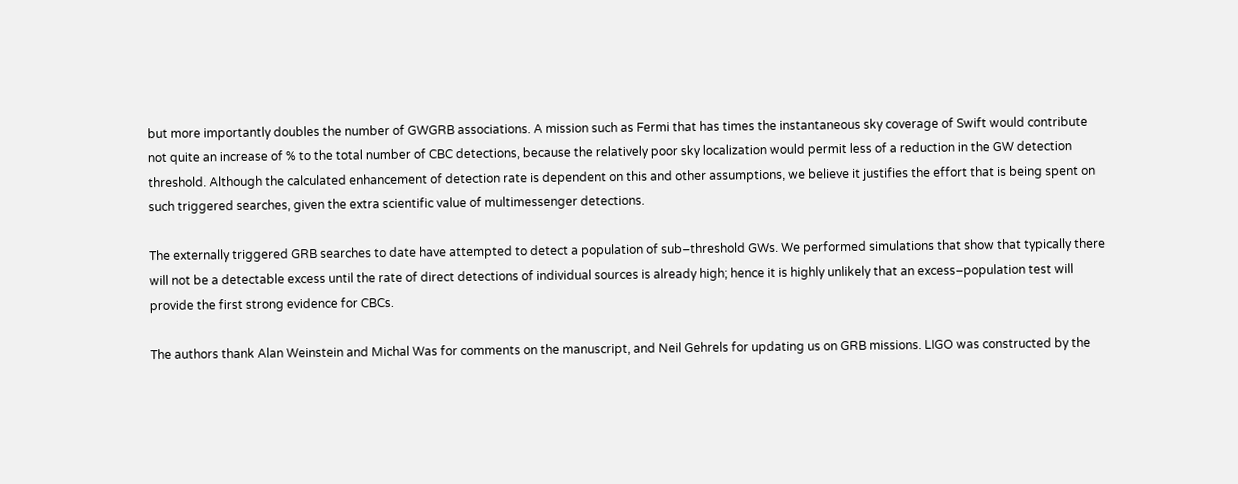but more importantly doubles the number of GWGRB associations. A mission such as Fermi that has times the instantaneous sky coverage of Swift would contribute not quite an increase of % to the total number of CBC detections, because the relatively poor sky localization would permit less of a reduction in the GW detection threshold. Although the calculated enhancement of detection rate is dependent on this and other assumptions, we believe it justifies the effort that is being spent on such triggered searches, given the extra scientific value of multimessenger detections.

The externally triggered GRB searches to date have attempted to detect a population of sub–threshold GWs. We performed simulations that show that typically there will not be a detectable excess until the rate of direct detections of individual sources is already high; hence it is highly unlikely that an excess–population test will provide the first strong evidence for CBCs.

The authors thank Alan Weinstein and Michal Was for comments on the manuscript, and Neil Gehrels for updating us on GRB missions. LIGO was constructed by the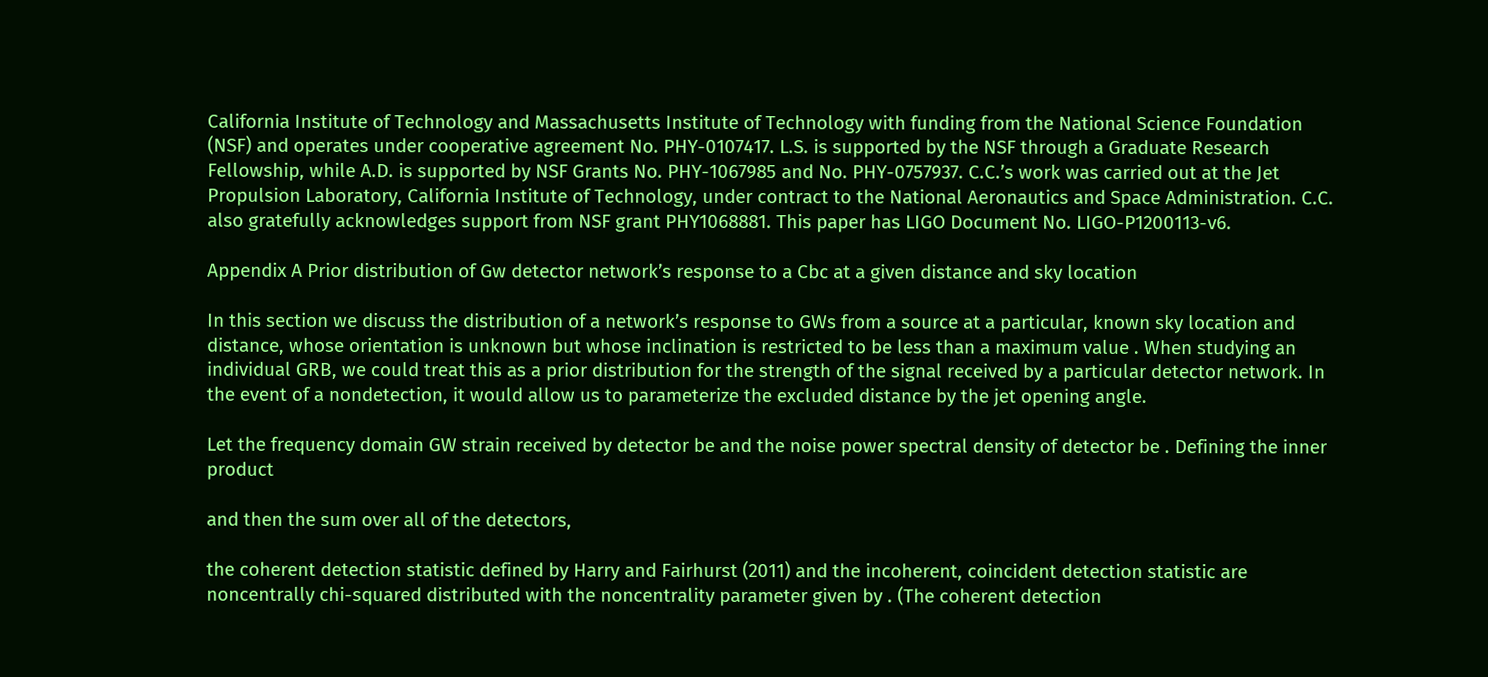California Institute of Technology and Massachusetts Institute of Technology with funding from the National Science Foundation (NSF) and operates under cooperative agreement No. PHY-0107417. L.S. is supported by the NSF through a Graduate Research Fellowship, while A.D. is supported by NSF Grants No. PHY-1067985 and No. PHY-0757937. C.C.’s work was carried out at the Jet Propulsion Laboratory, California Institute of Technology, under contract to the National Aeronautics and Space Administration. C.C. also gratefully acknowledges support from NSF grant PHY1068881. This paper has LIGO Document No. LIGO-P1200113-v6.

Appendix A Prior distribution of Gw detector network’s response to a Cbc at a given distance and sky location

In this section we discuss the distribution of a network’s response to GWs from a source at a particular, known sky location and distance, whose orientation is unknown but whose inclination is restricted to be less than a maximum value . When studying an individual GRB, we could treat this as a prior distribution for the strength of the signal received by a particular detector network. In the event of a nondetection, it would allow us to parameterize the excluded distance by the jet opening angle.

Let the frequency domain GW strain received by detector be and the noise power spectral density of detector be . Defining the inner product

and then the sum over all of the detectors,

the coherent detection statistic defined by Harry and Fairhurst (2011) and the incoherent, coincident detection statistic are noncentrally chi-squared distributed with the noncentrality parameter given by . (The coherent detection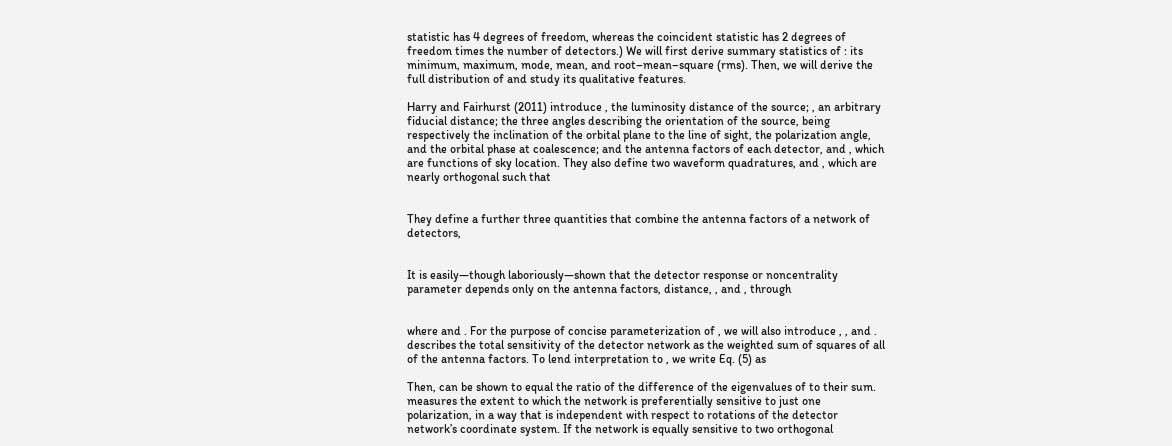statistic has 4 degrees of freedom, whereas the coincident statistic has 2 degrees of freedom times the number of detectors.) We will first derive summary statistics of : its minimum, maximum, mode, mean, and root–mean–square (rms). Then, we will derive the full distribution of and study its qualitative features.

Harry and Fairhurst (2011) introduce , the luminosity distance of the source; , an arbitrary fiducial distance; the three angles describing the orientation of the source, being respectively the inclination of the orbital plane to the line of sight, the polarization angle, and the orbital phase at coalescence; and the antenna factors of each detector, and , which are functions of sky location. They also define two waveform quadratures, and , which are nearly orthogonal such that


They define a further three quantities that combine the antenna factors of a network of detectors,


It is easily—though laboriously—shown that the detector response or noncentrality parameter depends only on the antenna factors, distance, , and , through


where and . For the purpose of concise parameterization of , we will also introduce , , and . describes the total sensitivity of the detector network as the weighted sum of squares of all of the antenna factors. To lend interpretation to , we write Eq. (5) as

Then, can be shown to equal the ratio of the difference of the eigenvalues of to their sum. measures the extent to which the network is preferentially sensitive to just one polarization, in a way that is independent with respect to rotations of the detector network’s coordinate system. If the network is equally sensitive to two orthogonal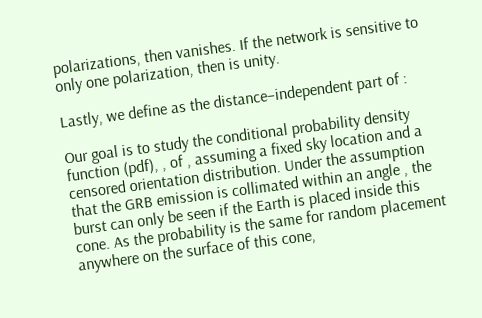polarizations, then vanishes. If the network is sensitive to only one polarization, then is unity.

Lastly, we define as the distance–independent part of :

Our goal is to study the conditional probability density function (pdf), , of , assuming a fixed sky location and a censored orientation distribution. Under the assumption that the GRB emission is collimated within an angle , the burst can only be seen if the Earth is placed inside this cone. As the probability is the same for random placement anywhere on the surface of this cone,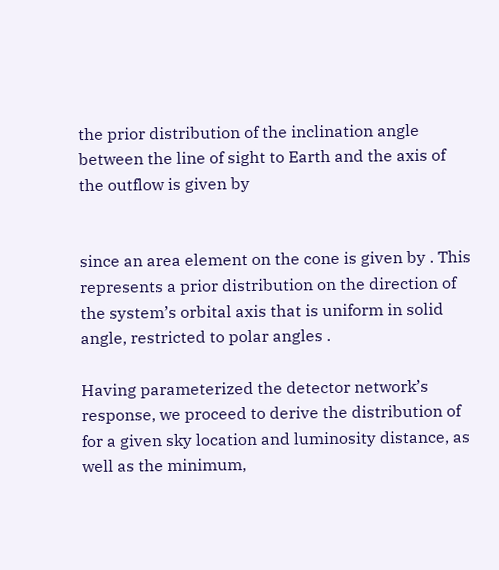the prior distribution of the inclination angle between the line of sight to Earth and the axis of the outflow is given by


since an area element on the cone is given by . This represents a prior distribution on the direction of the system’s orbital axis that is uniform in solid angle, restricted to polar angles .

Having parameterized the detector network’s response, we proceed to derive the distribution of for a given sky location and luminosity distance, as well as the minimum,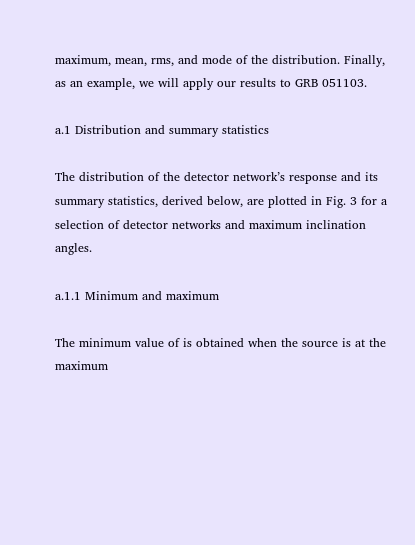maximum, mean, rms, and mode of the distribution. Finally, as an example, we will apply our results to GRB 051103.

a.1 Distribution and summary statistics

The distribution of the detector network’s response and its summary statistics, derived below, are plotted in Fig. 3 for a selection of detector networks and maximum inclination angles.

a.1.1 Minimum and maximum

The minimum value of is obtained when the source is at the maximum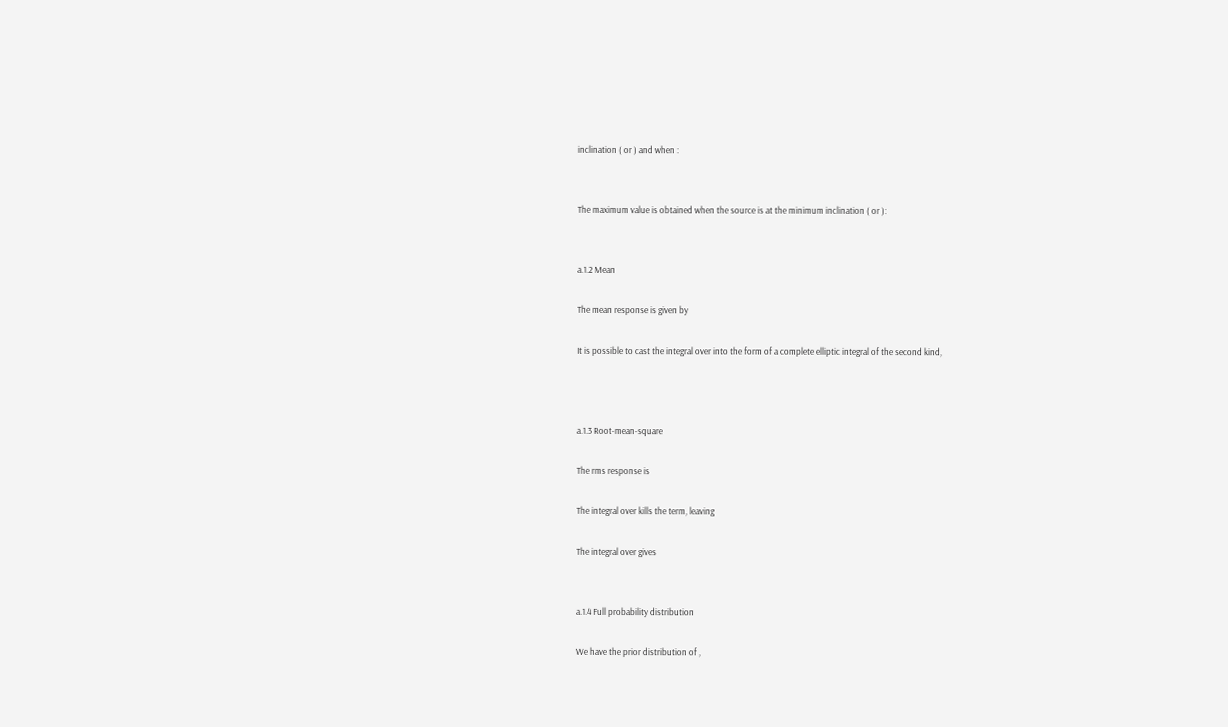inclination ( or ) and when :


The maximum value is obtained when the source is at the minimum inclination ( or ):


a.1.2 Mean

The mean response is given by

It is possible to cast the integral over into the form of a complete elliptic integral of the second kind,



a.1.3 Root-mean-square

The rms response is

The integral over kills the term, leaving

The integral over gives


a.1.4 Full probability distribution

We have the prior distribution of ,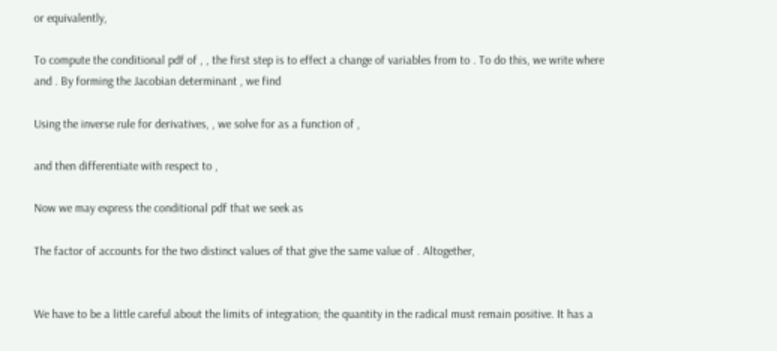or equivalently,

To compute the conditional pdf of , , the first step is to effect a change of variables from to . To do this, we write where and . By forming the Jacobian determinant , we find

Using the inverse rule for derivatives, , we solve for as a function of ,

and then differentiate with respect to ,

Now we may express the conditional pdf that we seek as

The factor of accounts for the two distinct values of that give the same value of . Altogether,


We have to be a little careful about the limits of integration; the quantity in the radical must remain positive. It has a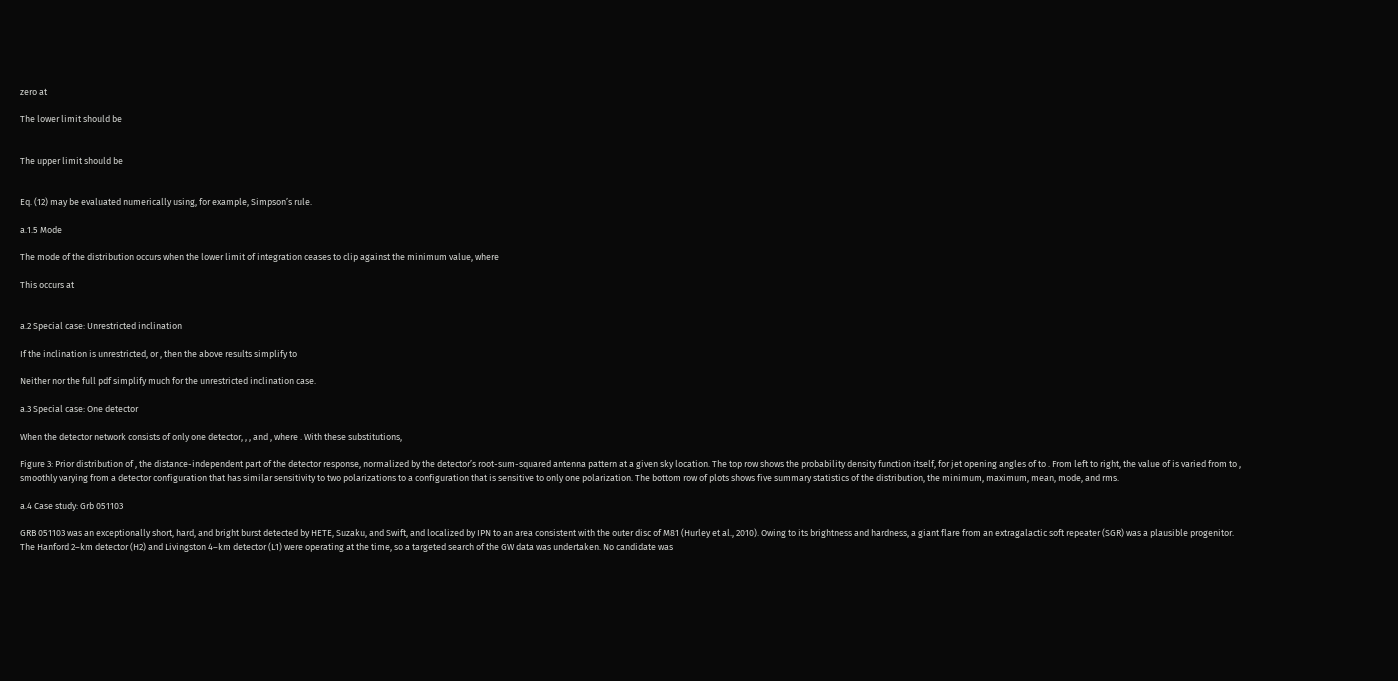zero at

The lower limit should be


The upper limit should be


Eq. (12) may be evaluated numerically using, for example, Simpson’s rule.

a.1.5 Mode

The mode of the distribution occurs when the lower limit of integration ceases to clip against the minimum value, where

This occurs at


a.2 Special case: Unrestricted inclination

If the inclination is unrestricted, or , then the above results simplify to

Neither nor the full pdf simplify much for the unrestricted inclination case.

a.3 Special case: One detector

When the detector network consists of only one detector, , , and , where . With these substitutions,

Figure 3: Prior distribution of , the distance-independent part of the detector response, normalized by the detector’s root-sum-squared antenna pattern at a given sky location. The top row shows the probability density function itself, for jet opening angles of to . From left to right, the value of is varied from to , smoothly varying from a detector configuration that has similar sensitivity to two polarizations to a configuration that is sensitive to only one polarization. The bottom row of plots shows five summary statistics of the distribution, the minimum, maximum, mean, mode, and rms.

a.4 Case study: Grb 051103

GRB 051103 was an exceptionally short, hard, and bright burst detected by HETE, Suzaku, and Swift, and localized by IPN to an area consistent with the outer disc of M81 (Hurley et al., 2010). Owing to its brightness and hardness, a giant flare from an extragalactic soft repeater (SGR) was a plausible progenitor. The Hanford 2–km detector (H2) and Livingston 4–km detector (L1) were operating at the time, so a targeted search of the GW data was undertaken. No candidate was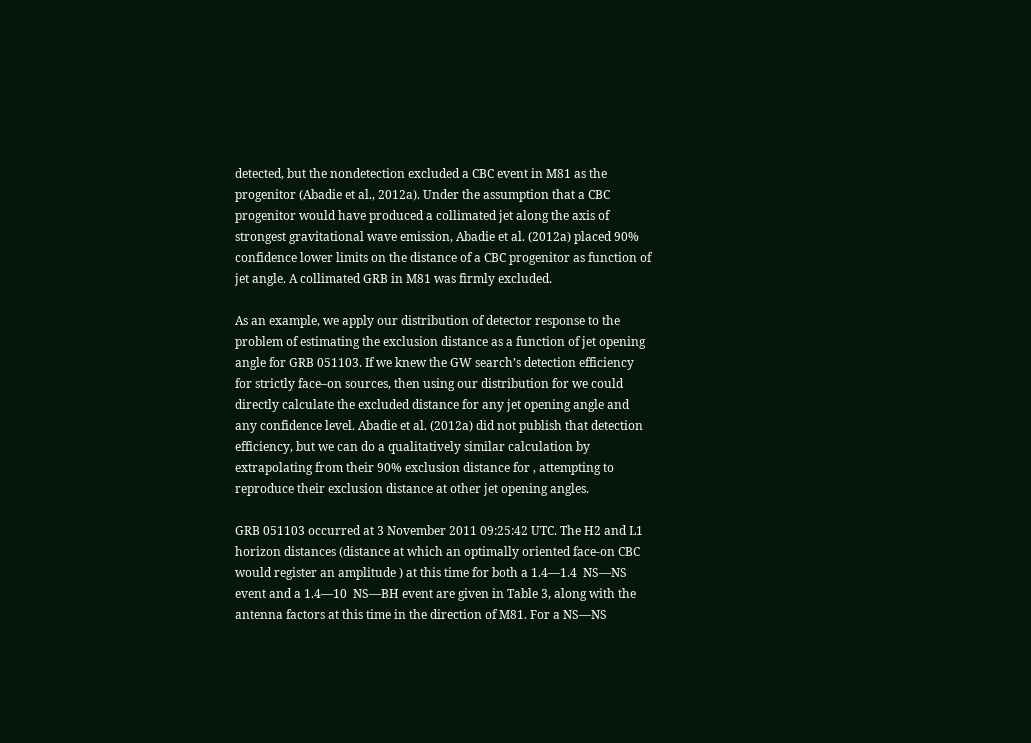detected, but the nondetection excluded a CBC event in M81 as the progenitor (Abadie et al., 2012a). Under the assumption that a CBC progenitor would have produced a collimated jet along the axis of strongest gravitational wave emission, Abadie et al. (2012a) placed 90% confidence lower limits on the distance of a CBC progenitor as function of jet angle. A collimated GRB in M81 was firmly excluded.

As an example, we apply our distribution of detector response to the problem of estimating the exclusion distance as a function of jet opening angle for GRB 051103. If we knew the GW search’s detection efficiency for strictly face–on sources, then using our distribution for we could directly calculate the excluded distance for any jet opening angle and any confidence level. Abadie et al. (2012a) did not publish that detection efficiency, but we can do a qualitatively similar calculation by extrapolating from their 90% exclusion distance for , attempting to reproduce their exclusion distance at other jet opening angles.

GRB 051103 occurred at 3 November 2011 09:25:42 UTC. The H2 and L1 horizon distances (distance at which an optimally oriented face-on CBC would register an amplitude ) at this time for both a 1.4—1.4  NS—NS event and a 1.4—10  NS—BH event are given in Table 3, along with the antenna factors at this time in the direction of M81. For a NS—NS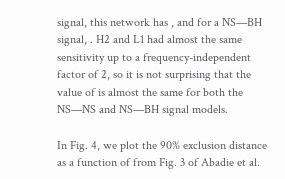signal, this network has , and for a NS—BH signal, . H2 and L1 had almost the same sensitivity up to a frequency-independent factor of 2, so it is not surprising that the value of is almost the same for both the NS—NS and NS—BH signal models.

In Fig. 4, we plot the 90% exclusion distance as a function of from Fig. 3 of Abadie et al.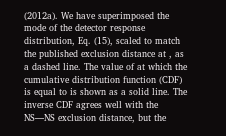(2012a). We have superimposed the mode of the detector response distribution, Eq. (15), scaled to match the published exclusion distance at , as a dashed line. The value of at which the cumulative distribution function (CDF) is equal to is shown as a solid line. The inverse CDF agrees well with the NS—NS exclusion distance, but the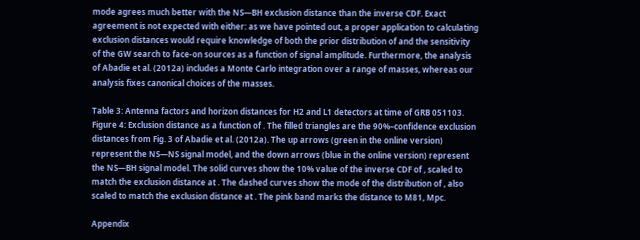mode agrees much better with the NS—BH exclusion distance than the inverse CDF. Exact agreement is not expected with either: as we have pointed out, a proper application to calculating exclusion distances would require knowledge of both the prior distribution of and the sensitivity of the GW search to face-on sources as a function of signal amplitude. Furthermore, the analysis of Abadie et al. (2012a) includes a Monte Carlo integration over a range of masses, whereas our analysis fixes canonical choices of the masses.

Table 3: Antenna factors and horizon distances for H2 and L1 detectors at time of GRB 051103.
Figure 4: Exclusion distance as a function of . The filled triangles are the 90%–confidence exclusion distances from Fig. 3 of Abadie et al. (2012a). The up arrows (green in the online version) represent the NS—NS signal model, and the down arrows (blue in the online version) represent the NS—BH signal model. The solid curves show the 10% value of the inverse CDF of , scaled to match the exclusion distance at . The dashed curves show the mode of the distribution of , also scaled to match the exclusion distance at . The pink band marks the distance to M81, Mpc.

Appendix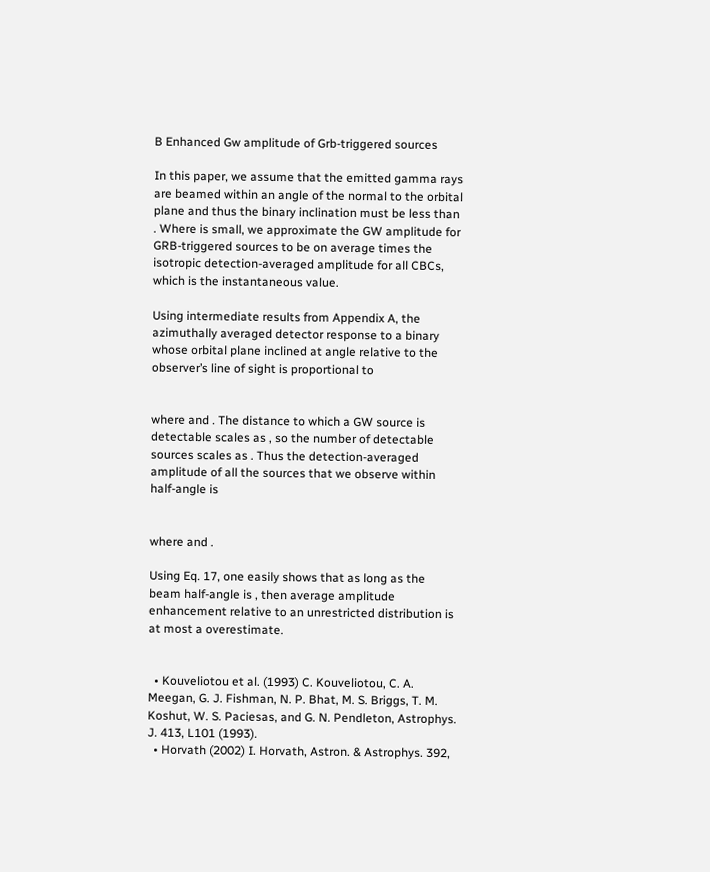B Enhanced Gw amplitude of Grb-triggered sources

In this paper, we assume that the emitted gamma rays are beamed within an angle of the normal to the orbital plane and thus the binary inclination must be less than . Where is small, we approximate the GW amplitude for GRB-triggered sources to be on average times the isotropic detection-averaged amplitude for all CBCs, which is the instantaneous value.

Using intermediate results from Appendix A, the azimuthally averaged detector response to a binary whose orbital plane inclined at angle relative to the observer’s line of sight is proportional to


where and . The distance to which a GW source is detectable scales as , so the number of detectable sources scales as . Thus the detection-averaged amplitude of all the sources that we observe within half-angle is


where and .

Using Eq. 17, one easily shows that as long as the beam half-angle is , then average amplitude enhancement relative to an unrestricted distribution is at most a overestimate.


  • Kouveliotou et al. (1993) C. Kouveliotou, C. A. Meegan, G. J. Fishman, N. P. Bhat, M. S. Briggs, T. M. Koshut, W. S. Paciesas, and G. N. Pendleton, Astrophys. J. 413, L101 (1993).
  • Horvath (2002) I. Horvath, Astron. & Astrophys. 392,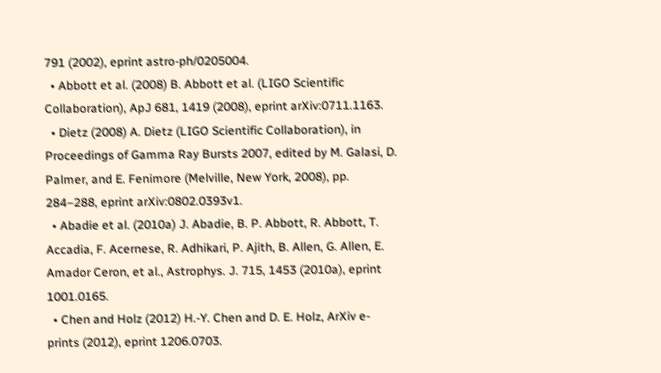791 (2002), eprint astro-ph/0205004.
  • Abbott et al. (2008) B. Abbott et al. (LIGO Scientific Collaboration), ApJ 681, 1419 (2008), eprint arXiv:0711.1163.
  • Dietz (2008) A. Dietz (LIGO Scientific Collaboration), in Proceedings of Gamma Ray Bursts 2007, edited by M. Galasi, D. Palmer, and E. Fenimore (Melville, New York, 2008), pp. 284–288, eprint arXiv:0802.0393v1.
  • Abadie et al. (2010a) J. Abadie, B. P. Abbott, R. Abbott, T. Accadia, F. Acernese, R. Adhikari, P. Ajith, B. Allen, G. Allen, E. Amador Ceron, et al., Astrophys. J. 715, 1453 (2010a), eprint 1001.0165.
  • Chen and Holz (2012) H.-Y. Chen and D. E. Holz, ArXiv e-prints (2012), eprint 1206.0703.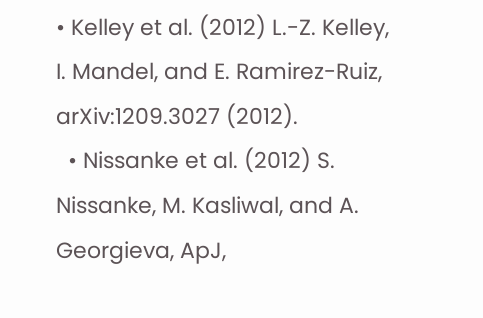• Kelley et al. (2012) L.-Z. Kelley, I. Mandel, and E. Ramirez-Ruiz, arXiv:1209.3027 (2012).
  • Nissanke et al. (2012) S. Nissanke, M. Kasliwal, and A. Georgieva, ApJ,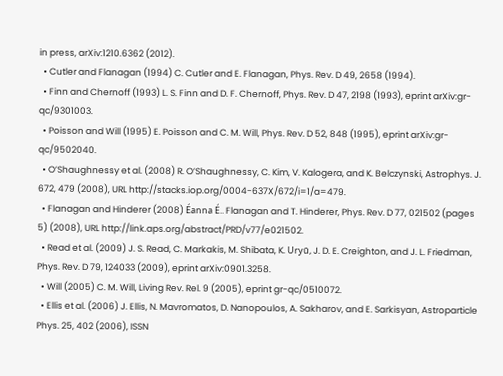in press, arXiv:1210.6362 (2012).
  • Cutler and Flanagan (1994) C. Cutler and E. Flanagan, Phys. Rev. D 49, 2658 (1994).
  • Finn and Chernoff (1993) L. S. Finn and D. F. Chernoff, Phys. Rev. D 47, 2198 (1993), eprint arXiv:gr-qc/9301003.
  • Poisson and Will (1995) E. Poisson and C. M. Will, Phys. Rev. D 52, 848 (1995), eprint arXiv:gr-qc/9502040.
  • O’Shaughnessy et al. (2008) R. O’Shaughnessy, C. Kim, V. Kalogera, and K. Belczynski, Astrophys. J. 672, 479 (2008), URL http://stacks.iop.org/0004-637X/672/i=1/a=479.
  • Flanagan and Hinderer (2008) Éanna É.. Flanagan and T. Hinderer, Phys. Rev. D 77, 021502 (pages 5) (2008), URL http://link.aps.org/abstract/PRD/v77/e021502.
  • Read et al. (2009) J. S. Read, C. Markakis, M. Shibata, K. Uryū, J. D. E. Creighton, and J. L. Friedman, Phys. Rev. D 79, 124033 (2009), eprint arXiv:0901.3258.
  • Will (2005) C. M. Will, Living Rev. Rel. 9 (2005), eprint gr-qc/0510072.
  • Ellis et al. (2006) J. Ellis, N. Mavromatos, D. Nanopoulos, A. Sakharov, and E. Sarkisyan, Astroparticle Phys. 25, 402 (2006), ISSN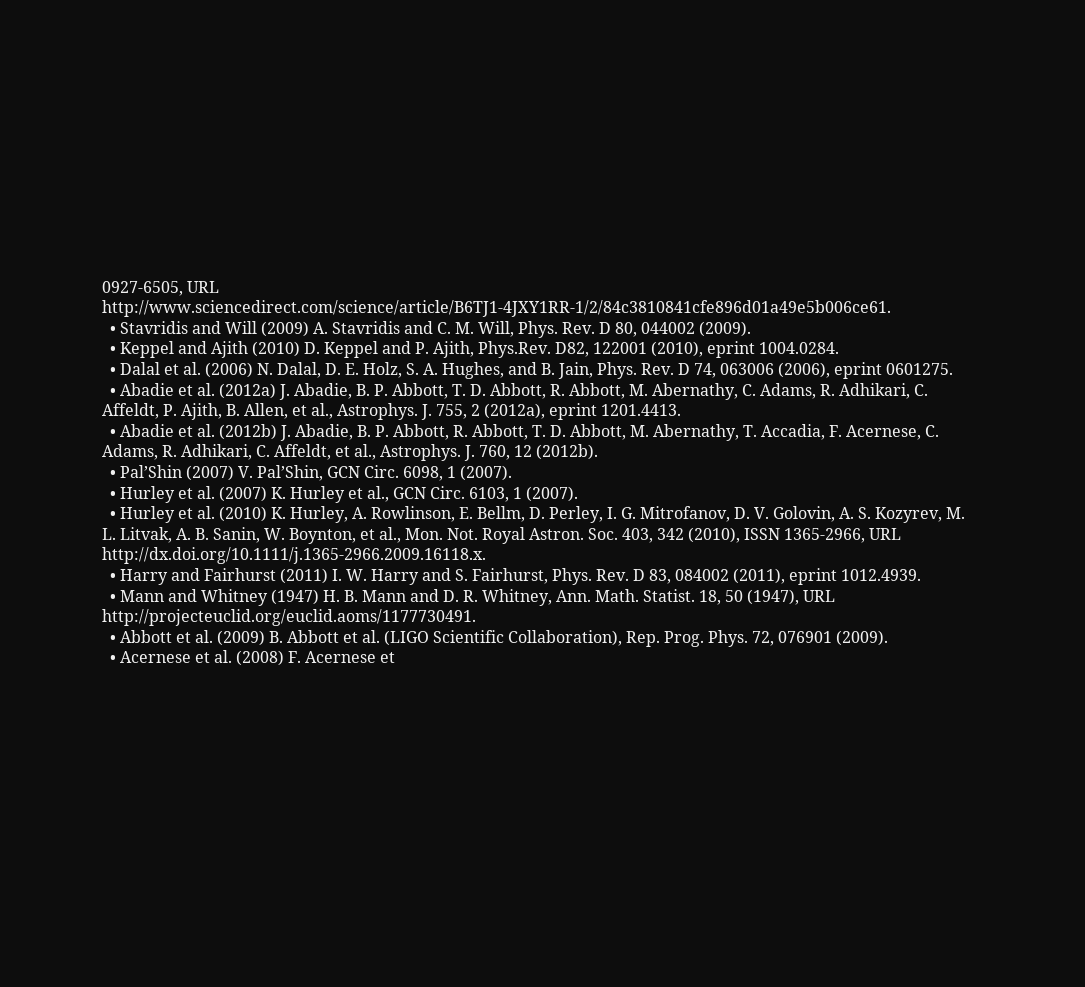0927-6505, URL http://www.sciencedirect.com/science/article/B6TJ1-4JXY1RR-1/2/84c3810841cfe896d01a49e5b006ce61.
  • Stavridis and Will (2009) A. Stavridis and C. M. Will, Phys. Rev. D 80, 044002 (2009).
  • Keppel and Ajith (2010) D. Keppel and P. Ajith, Phys.Rev. D82, 122001 (2010), eprint 1004.0284.
  • Dalal et al. (2006) N. Dalal, D. E. Holz, S. A. Hughes, and B. Jain, Phys. Rev. D 74, 063006 (2006), eprint 0601275.
  • Abadie et al. (2012a) J. Abadie, B. P. Abbott, T. D. Abbott, R. Abbott, M. Abernathy, C. Adams, R. Adhikari, C. Affeldt, P. Ajith, B. Allen, et al., Astrophys. J. 755, 2 (2012a), eprint 1201.4413.
  • Abadie et al. (2012b) J. Abadie, B. P. Abbott, R. Abbott, T. D. Abbott, M. Abernathy, T. Accadia, F. Acernese, C. Adams, R. Adhikari, C. Affeldt, et al., Astrophys. J. 760, 12 (2012b).
  • Pal’Shin (2007) V. Pal’Shin, GCN Circ. 6098, 1 (2007).
  • Hurley et al. (2007) K. Hurley et al., GCN Circ. 6103, 1 (2007).
  • Hurley et al. (2010) K. Hurley, A. Rowlinson, E. Bellm, D. Perley, I. G. Mitrofanov, D. V. Golovin, A. S. Kozyrev, M. L. Litvak, A. B. Sanin, W. Boynton, et al., Mon. Not. Royal Astron. Soc. 403, 342 (2010), ISSN 1365-2966, URL http://dx.doi.org/10.1111/j.1365-2966.2009.16118.x.
  • Harry and Fairhurst (2011) I. W. Harry and S. Fairhurst, Phys. Rev. D 83, 084002 (2011), eprint 1012.4939.
  • Mann and Whitney (1947) H. B. Mann and D. R. Whitney, Ann. Math. Statist. 18, 50 (1947), URL http://projecteuclid.org/euclid.aoms/1177730491.
  • Abbott et al. (2009) B. Abbott et al. (LIGO Scientific Collaboration), Rep. Prog. Phys. 72, 076901 (2009).
  • Acernese et al. (2008) F. Acernese et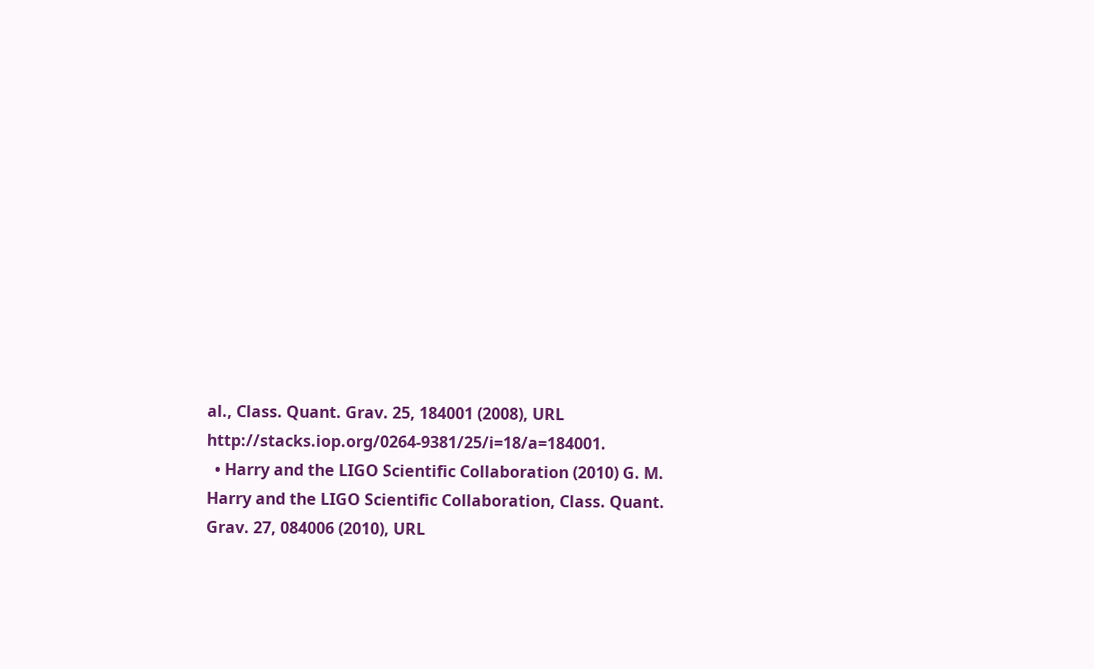al., Class. Quant. Grav. 25, 184001 (2008), URL http://stacks.iop.org/0264-9381/25/i=18/a=184001.
  • Harry and the LIGO Scientific Collaboration (2010) G. M. Harry and the LIGO Scientific Collaboration, Class. Quant. Grav. 27, 084006 (2010), URL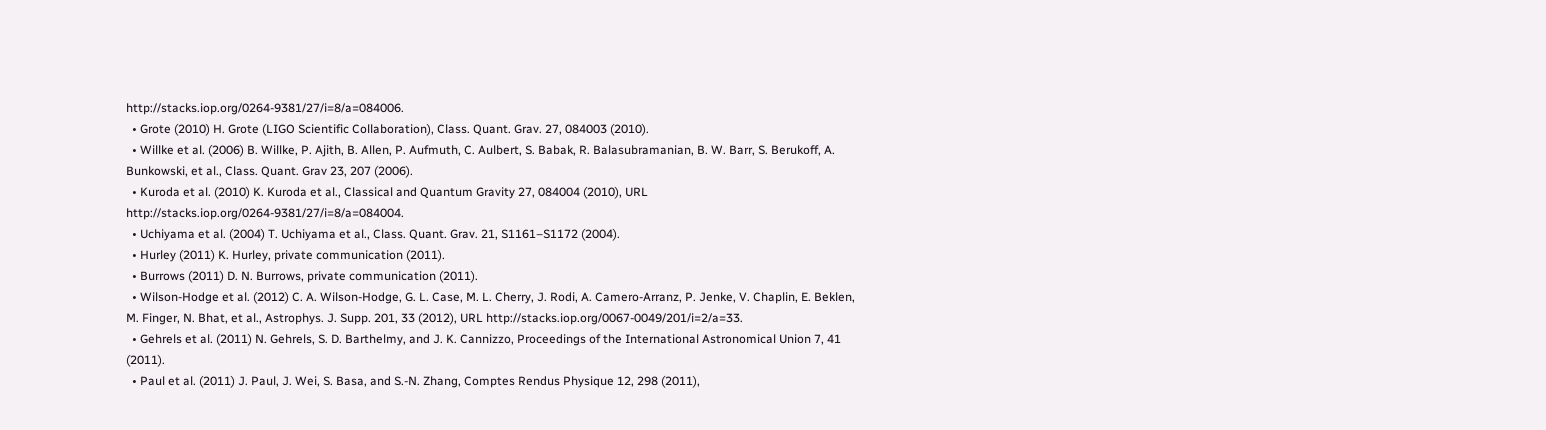http://stacks.iop.org/0264-9381/27/i=8/a=084006.
  • Grote (2010) H. Grote (LIGO Scientific Collaboration), Class. Quant. Grav. 27, 084003 (2010).
  • Willke et al. (2006) B. Willke, P. Ajith, B. Allen, P. Aufmuth, C. Aulbert, S. Babak, R. Balasubramanian, B. W. Barr, S. Berukoff, A. Bunkowski, et al., Class. Quant. Grav 23, 207 (2006).
  • Kuroda et al. (2010) K. Kuroda et al., Classical and Quantum Gravity 27, 084004 (2010), URL http://stacks.iop.org/0264-9381/27/i=8/a=084004.
  • Uchiyama et al. (2004) T. Uchiyama et al., Class. Quant. Grav. 21, S1161–S1172 (2004).
  • Hurley (2011) K. Hurley, private communication (2011).
  • Burrows (2011) D. N. Burrows, private communication (2011).
  • Wilson-Hodge et al. (2012) C. A. Wilson-Hodge, G. L. Case, M. L. Cherry, J. Rodi, A. Camero-Arranz, P. Jenke, V. Chaplin, E. Beklen, M. Finger, N. Bhat, et al., Astrophys. J. Supp. 201, 33 (2012), URL http://stacks.iop.org/0067-0049/201/i=2/a=33.
  • Gehrels et al. (2011) N. Gehrels, S. D. Barthelmy, and J. K. Cannizzo, Proceedings of the International Astronomical Union 7, 41 (2011).
  • Paul et al. (2011) J. Paul, J. Wei, S. Basa, and S.-N. Zhang, Comptes Rendus Physique 12, 298 (2011),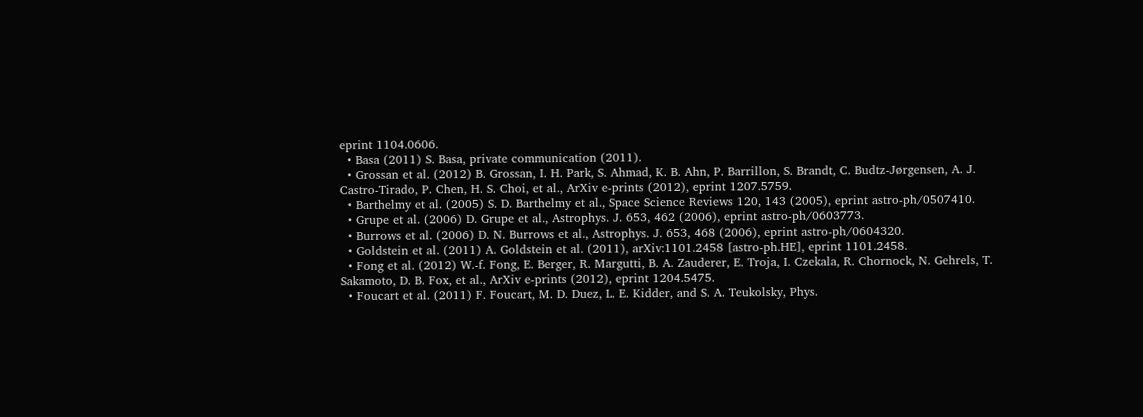eprint 1104.0606.
  • Basa (2011) S. Basa, private communication (2011).
  • Grossan et al. (2012) B. Grossan, I. H. Park, S. Ahmad, K. B. Ahn, P. Barrillon, S. Brandt, C. Budtz-Jørgensen, A. J. Castro-Tirado, P. Chen, H. S. Choi, et al., ArXiv e-prints (2012), eprint 1207.5759.
  • Barthelmy et al. (2005) S. D. Barthelmy et al., Space Science Reviews 120, 143 (2005), eprint astro-ph/0507410.
  • Grupe et al. (2006) D. Grupe et al., Astrophys. J. 653, 462 (2006), eprint astro-ph/0603773.
  • Burrows et al. (2006) D. N. Burrows et al., Astrophys. J. 653, 468 (2006), eprint astro-ph/0604320.
  • Goldstein et al. (2011) A. Goldstein et al. (2011), arXiv:1101.2458 [astro-ph.HE], eprint 1101.2458.
  • Fong et al. (2012) W.-f. Fong, E. Berger, R. Margutti, B. A. Zauderer, E. Troja, I. Czekala, R. Chornock, N. Gehrels, T. Sakamoto, D. B. Fox, et al., ArXiv e-prints (2012), eprint 1204.5475.
  • Foucart et al. (2011) F. Foucart, M. D. Duez, L. E. Kidder, and S. A. Teukolsky, Phys.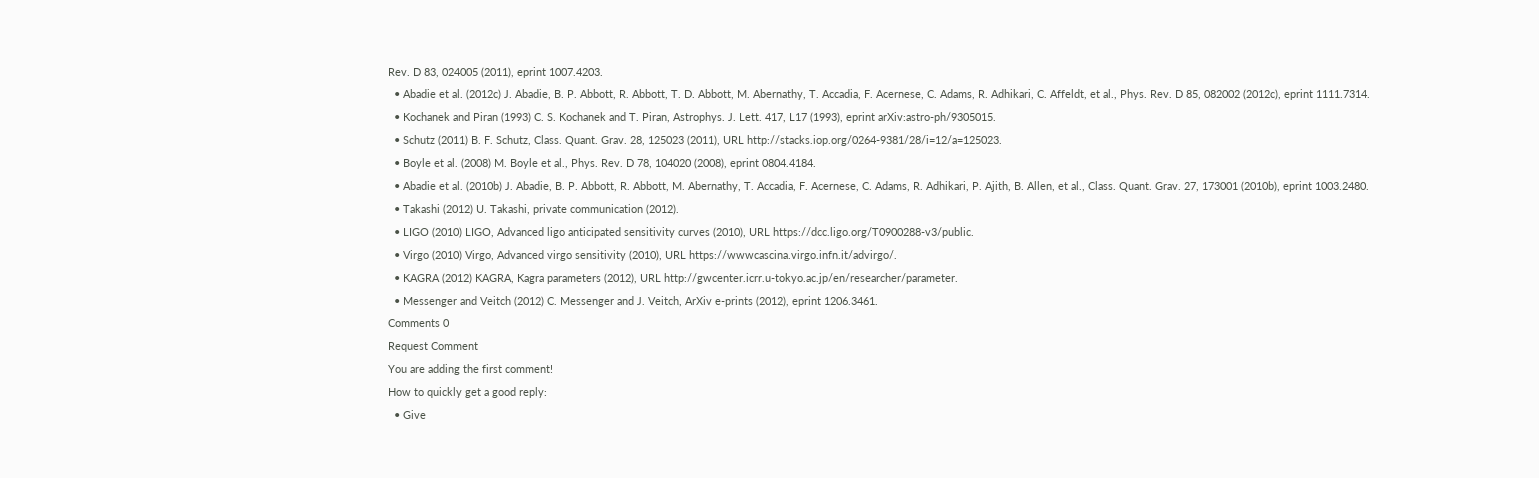Rev. D 83, 024005 (2011), eprint 1007.4203.
  • Abadie et al. (2012c) J. Abadie, B. P. Abbott, R. Abbott, T. D. Abbott, M. Abernathy, T. Accadia, F. Acernese, C. Adams, R. Adhikari, C. Affeldt, et al., Phys. Rev. D 85, 082002 (2012c), eprint 1111.7314.
  • Kochanek and Piran (1993) C. S. Kochanek and T. Piran, Astrophys. J. Lett. 417, L17 (1993), eprint arXiv:astro-ph/9305015.
  • Schutz (2011) B. F. Schutz, Class. Quant. Grav. 28, 125023 (2011), URL http://stacks.iop.org/0264-9381/28/i=12/a=125023.
  • Boyle et al. (2008) M. Boyle et al., Phys. Rev. D 78, 104020 (2008), eprint 0804.4184.
  • Abadie et al. (2010b) J. Abadie, B. P. Abbott, R. Abbott, M. Abernathy, T. Accadia, F. Acernese, C. Adams, R. Adhikari, P. Ajith, B. Allen, et al., Class. Quant. Grav. 27, 173001 (2010b), eprint 1003.2480.
  • Takashi (2012) U. Takashi, private communication (2012).
  • LIGO (2010) LIGO, Advanced ligo anticipated sensitivity curves (2010), URL https://dcc.ligo.org/T0900288-v3/public.
  • Virgo (2010) Virgo, Advanced virgo sensitivity (2010), URL https://wwwcascina.virgo.infn.it/advirgo/.
  • KAGRA (2012) KAGRA, Kagra parameters (2012), URL http://gwcenter.icrr.u-tokyo.ac.jp/en/researcher/parameter.
  • Messenger and Veitch (2012) C. Messenger and J. Veitch, ArXiv e-prints (2012), eprint 1206.3461.
Comments 0
Request Comment
You are adding the first comment!
How to quickly get a good reply:
  • Give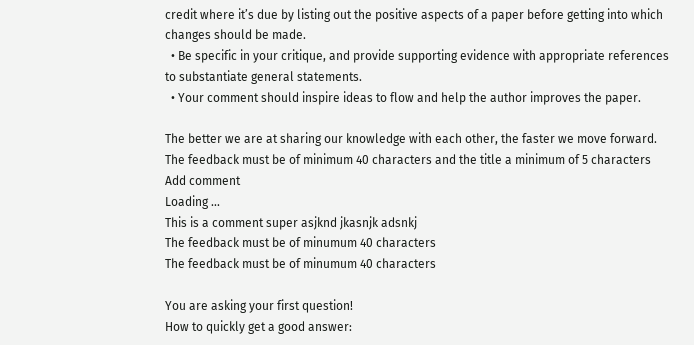credit where it’s due by listing out the positive aspects of a paper before getting into which changes should be made.
  • Be specific in your critique, and provide supporting evidence with appropriate references to substantiate general statements.
  • Your comment should inspire ideas to flow and help the author improves the paper.

The better we are at sharing our knowledge with each other, the faster we move forward.
The feedback must be of minimum 40 characters and the title a minimum of 5 characters
Add comment
Loading ...
This is a comment super asjknd jkasnjk adsnkj
The feedback must be of minumum 40 characters
The feedback must be of minumum 40 characters

You are asking your first question!
How to quickly get a good answer: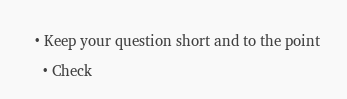• Keep your question short and to the point
  • Check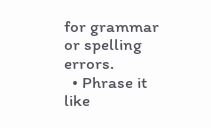for grammar or spelling errors.
  • Phrase it like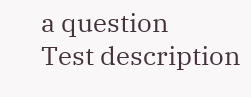a question
Test description